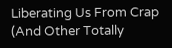Liberating Us From Crap (And Other Totally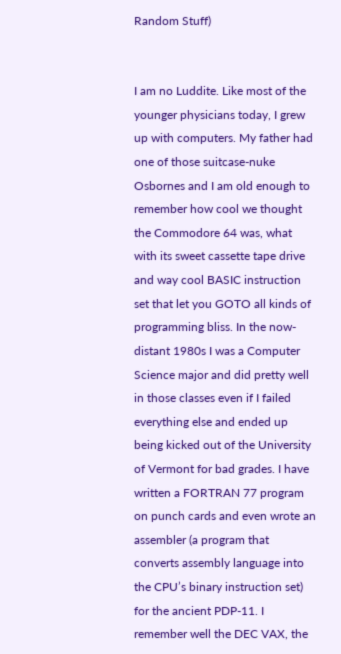Random Stuff)


I am no Luddite. Like most of the younger physicians today, I grew up with computers. My father had one of those suitcase-nuke Osbornes and I am old enough to remember how cool we thought the Commodore 64 was, what with its sweet cassette tape drive and way cool BASIC instruction set that let you GOTO all kinds of programming bliss. In the now-distant 1980s I was a Computer Science major and did pretty well in those classes even if I failed everything else and ended up being kicked out of the University of Vermont for bad grades. I have written a FORTRAN 77 program on punch cards and even wrote an assembler (a program that converts assembly language into the CPU’s binary instruction set) for the ancient PDP-11. I remember well the DEC VAX, the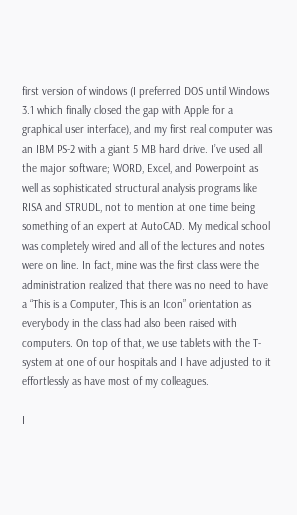first version of windows (I preferred DOS until Windows 3.1 which finally closed the gap with Apple for a graphical user interface), and my first real computer was an IBM PS-2 with a giant 5 MB hard drive. I’ve used all the major software; WORD, Excel, and Powerpoint as well as sophisticated structural analysis programs like RISA and STRUDL, not to mention at one time being something of an expert at AutoCAD. My medical school was completely wired and all of the lectures and notes were on line. In fact, mine was the first class were the administration realized that there was no need to have a “This is a Computer, This is an Icon” orientation as everybody in the class had also been raised with computers. On top of that, we use tablets with the T-system at one of our hospitals and I have adjusted to it effortlessly as have most of my colleagues.

I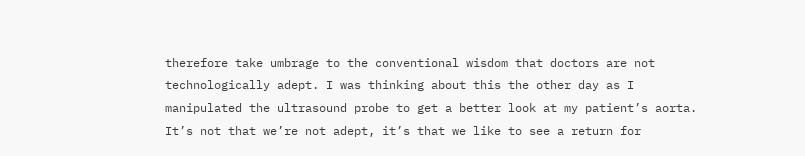therefore take umbrage to the conventional wisdom that doctors are not technologically adept. I was thinking about this the other day as I manipulated the ultrasound probe to get a better look at my patient’s aorta. It’s not that we’re not adept, it’s that we like to see a return for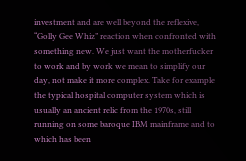investment and are well beyond the reflexive, “Golly Gee Whiz” reaction when confronted with something new. We just want the motherfucker to work and by work we mean to simplify our day, not make it more complex. Take for example the typical hospital computer system which is usually an ancient relic from the 1970s, still running on some baroque IBM mainframe and to which has been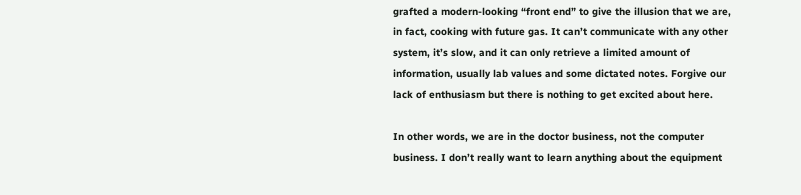grafted a modern-looking “front end” to give the illusion that we are, in fact, cooking with future gas. It can’t communicate with any other system, it’s slow, and it can only retrieve a limited amount of information, usually lab values and some dictated notes. Forgive our lack of enthusiasm but there is nothing to get excited about here.

In other words, we are in the doctor business, not the computer business. I don’t really want to learn anything about the equipment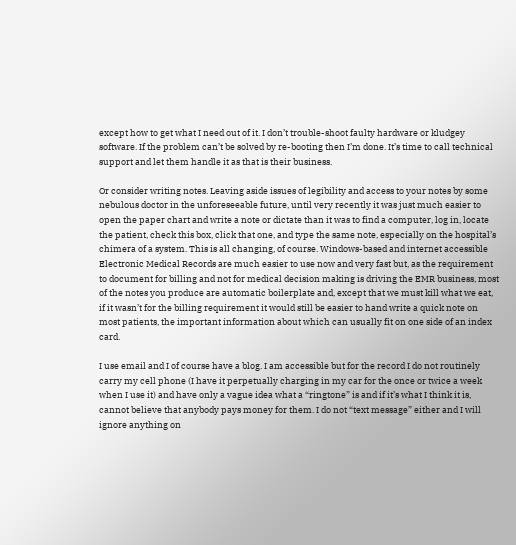except how to get what I need out of it. I don’t trouble-shoot faulty hardware or kludgey software. If the problem can’t be solved by re-booting then I’m done. It’s time to call technical support and let them handle it as that is their business.

Or consider writing notes. Leaving aside issues of legibility and access to your notes by some nebulous doctor in the unforeseeable future, until very recently it was just much easier to open the paper chart and write a note or dictate than it was to find a computer, log in, locate the patient, check this box, click that one, and type the same note, especially on the hospital’s chimera of a system. This is all changing, of course. Windows-based and internet accessible Electronic Medical Records are much easier to use now and very fast but, as the requirement to document for billing and not for medical decision making is driving the EMR business, most of the notes you produce are automatic boilerplate and, except that we must kill what we eat, if it wasn’t for the billing requirement it would still be easier to hand write a quick note on most patients, the important information about which can usually fit on one side of an index card.

I use email and I of course have a blog. I am accessible but for the record I do not routinely carry my cell phone (I have it perpetually charging in my car for the once or twice a week when I use it) and have only a vague idea what a “ringtone” is and if it’s what I think it is, cannot believe that anybody pays money for them. I do not “text message” either and I will ignore anything on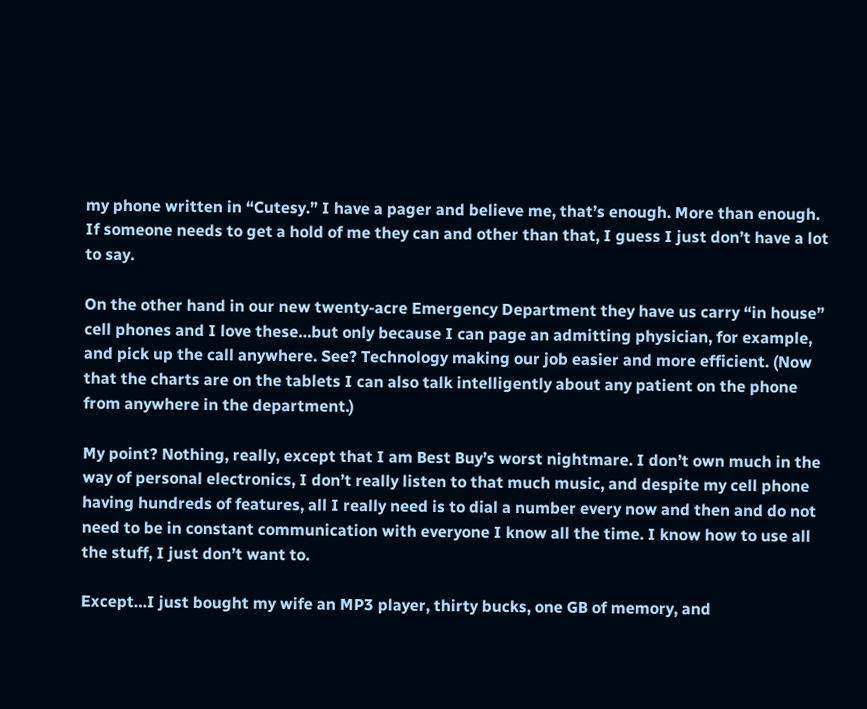my phone written in “Cutesy.” I have a pager and believe me, that’s enough. More than enough. If someone needs to get a hold of me they can and other than that, I guess I just don’t have a lot to say.

On the other hand in our new twenty-acre Emergency Department they have us carry “in house” cell phones and I love these…but only because I can page an admitting physician, for example, and pick up the call anywhere. See? Technology making our job easier and more efficient. (Now that the charts are on the tablets I can also talk intelligently about any patient on the phone from anywhere in the department.)

My point? Nothing, really, except that I am Best Buy’s worst nightmare. I don’t own much in the way of personal electronics, I don’t really listen to that much music, and despite my cell phone having hundreds of features, all I really need is to dial a number every now and then and do not need to be in constant communication with everyone I know all the time. I know how to use all the stuff, I just don’t want to.

Except…I just bought my wife an MP3 player, thirty bucks, one GB of memory, and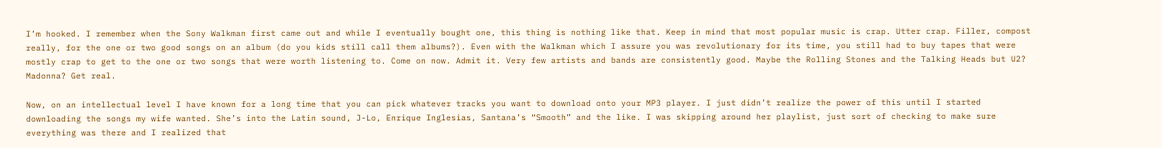I’m hooked. I remember when the Sony Walkman first came out and while I eventually bought one, this thing is nothing like that. Keep in mind that most popular music is crap. Utter crap. Filler, compost really, for the one or two good songs on an album (do you kids still call them albums?). Even with the Walkman which I assure you was revolutionary for its time, you still had to buy tapes that were mostly crap to get to the one or two songs that were worth listening to. Come on now. Admit it. Very few artists and bands are consistently good. Maybe the Rolling Stones and the Talking Heads but U2? Madonna? Get real.

Now, on an intellectual level I have known for a long time that you can pick whatever tracks you want to download onto your MP3 player. I just didn’t realize the power of this until I started downloading the songs my wife wanted. She’s into the Latin sound, J-Lo, Enrique Inglesias, Santana’s “Smooth” and the like. I was skipping around her playlist, just sort of checking to make sure everything was there and I realized that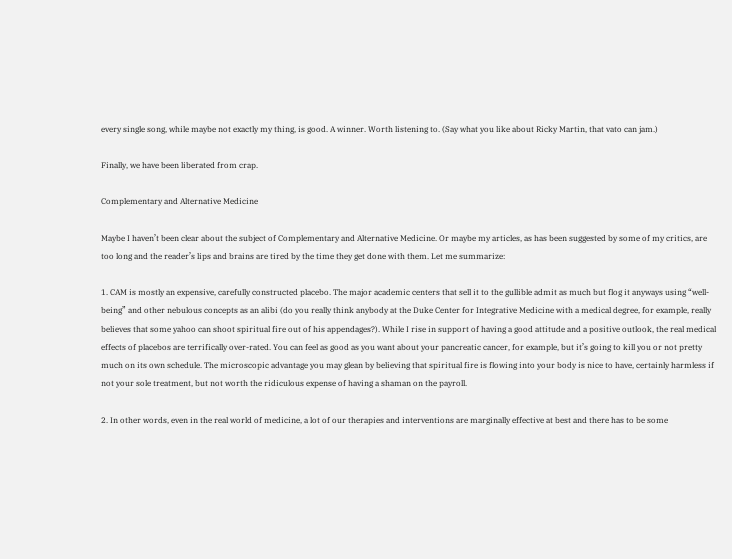every single song, while maybe not exactly my thing, is good. A winner. Worth listening to. (Say what you like about Ricky Martin, that vato can jam.)

Finally, we have been liberated from crap.

Complementary and Alternative Medicine

Maybe I haven’t been clear about the subject of Complementary and Alternative Medicine. Or maybe my articles, as has been suggested by some of my critics, are too long and the reader’s lips and brains are tired by the time they get done with them. Let me summarize:

1. CAM is mostly an expensive, carefully constructed placebo. The major academic centers that sell it to the gullible admit as much but flog it anyways using “well-being” and other nebulous concepts as an alibi (do you really think anybody at the Duke Center for Integrative Medicine with a medical degree, for example, really believes that some yahoo can shoot spiritual fire out of his appendages?). While I rise in support of having a good attitude and a positive outlook, the real medical effects of placebos are terrifically over-rated. You can feel as good as you want about your pancreatic cancer, for example, but it’s going to kill you or not pretty much on its own schedule. The microscopic advantage you may glean by believing that spiritual fire is flowing into your body is nice to have, certainly harmless if not your sole treatment, but not worth the ridiculous expense of having a shaman on the payroll.

2. In other words, even in the real world of medicine, a lot of our therapies and interventions are marginally effective at best and there has to be some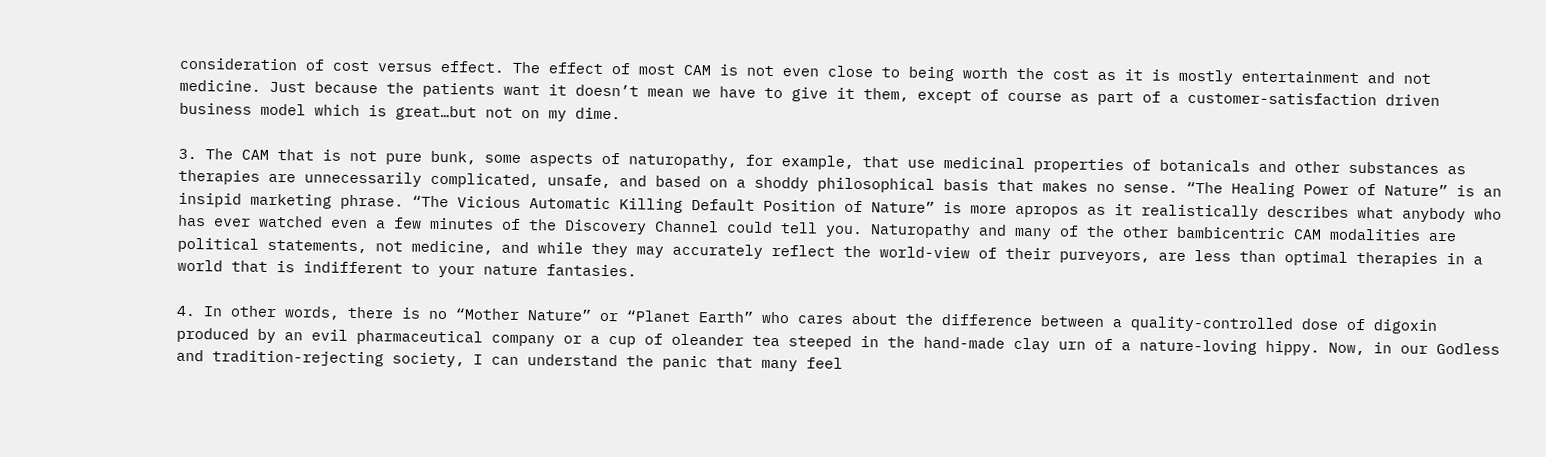consideration of cost versus effect. The effect of most CAM is not even close to being worth the cost as it is mostly entertainment and not medicine. Just because the patients want it doesn’t mean we have to give it them, except of course as part of a customer-satisfaction driven business model which is great…but not on my dime.

3. The CAM that is not pure bunk, some aspects of naturopathy, for example, that use medicinal properties of botanicals and other substances as therapies are unnecessarily complicated, unsafe, and based on a shoddy philosophical basis that makes no sense. “The Healing Power of Nature” is an insipid marketing phrase. “The Vicious Automatic Killing Default Position of Nature” is more apropos as it realistically describes what anybody who has ever watched even a few minutes of the Discovery Channel could tell you. Naturopathy and many of the other bambicentric CAM modalities are political statements, not medicine, and while they may accurately reflect the world-view of their purveyors, are less than optimal therapies in a world that is indifferent to your nature fantasies.

4. In other words, there is no “Mother Nature” or “Planet Earth” who cares about the difference between a quality-controlled dose of digoxin produced by an evil pharmaceutical company or a cup of oleander tea steeped in the hand-made clay urn of a nature-loving hippy. Now, in our Godless and tradition-rejecting society, I can understand the panic that many feel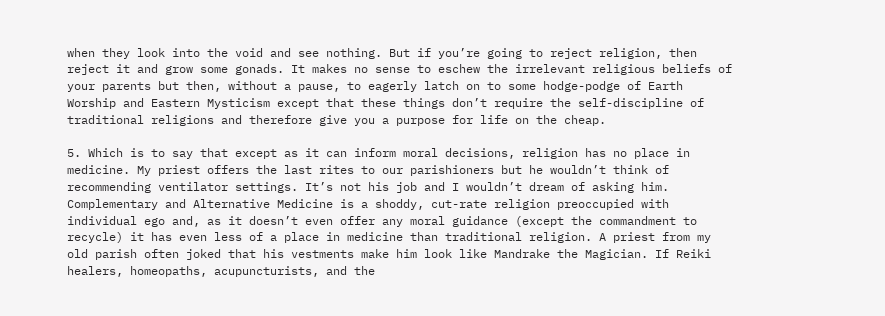when they look into the void and see nothing. But if you’re going to reject religion, then reject it and grow some gonads. It makes no sense to eschew the irrelevant religious beliefs of your parents but then, without a pause, to eagerly latch on to some hodge-podge of Earth Worship and Eastern Mysticism except that these things don’t require the self-discipline of traditional religions and therefore give you a purpose for life on the cheap.

5. Which is to say that except as it can inform moral decisions, religion has no place in medicine. My priest offers the last rites to our parishioners but he wouldn’t think of recommending ventilator settings. It’s not his job and I wouldn’t dream of asking him. Complementary and Alternative Medicine is a shoddy, cut-rate religion preoccupied with individual ego and, as it doesn’t even offer any moral guidance (except the commandment to recycle) it has even less of a place in medicine than traditional religion. A priest from my old parish often joked that his vestments make him look like Mandrake the Magician. If Reiki healers, homeopaths, acupuncturists, and the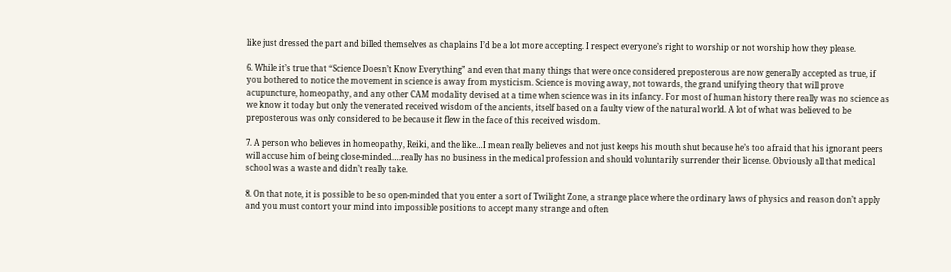like just dressed the part and billed themselves as chaplains I’d be a lot more accepting. I respect everyone’s right to worship or not worship how they please.

6. While it’s true that “Science Doesn’t Know Everything” and even that many things that were once considered preposterous are now generally accepted as true, if you bothered to notice the movement in science is away from mysticism. Science is moving away, not towards, the grand unifying theory that will prove acupuncture, homeopathy, and any other CAM modality devised at a time when science was in its infancy. For most of human history there really was no science as we know it today but only the venerated received wisdom of the ancients, itself based on a faulty view of the natural world. A lot of what was believed to be preposterous was only considered to be because it flew in the face of this received wisdom.

7. A person who believes in homeopathy, Reiki, and the like…I mean really believes and not just keeps his mouth shut because he’s too afraid that his ignorant peers will accuse him of being close-minded….really has no business in the medical profession and should voluntarily surrender their license. Obviously all that medical school was a waste and didn’t really take.

8. On that note, it is possible to be so open-minded that you enter a sort of Twilight Zone, a strange place where the ordinary laws of physics and reason don’t apply and you must contort your mind into impossible positions to accept many strange and often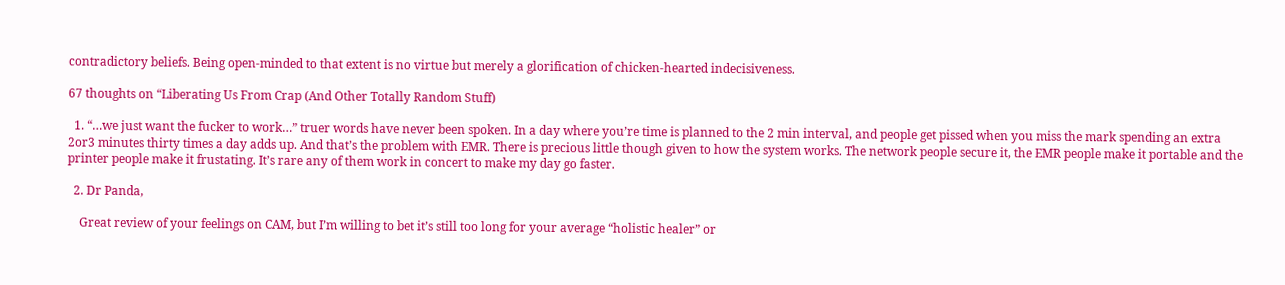contradictory beliefs. Being open-minded to that extent is no virtue but merely a glorification of chicken-hearted indecisiveness.

67 thoughts on “Liberating Us From Crap (And Other Totally Random Stuff)

  1. “…we just want the fucker to work…” truer words have never been spoken. In a day where you’re time is planned to the 2 min interval, and people get pissed when you miss the mark spending an extra 2or3 minutes thirty times a day adds up. And that’s the problem with EMR. There is precious little though given to how the system works. The network people secure it, the EMR people make it portable and the printer people make it frustating. It’s rare any of them work in concert to make my day go faster.

  2. Dr Panda,

    Great review of your feelings on CAM, but I’m willing to bet it’s still too long for your average “holistic healer” or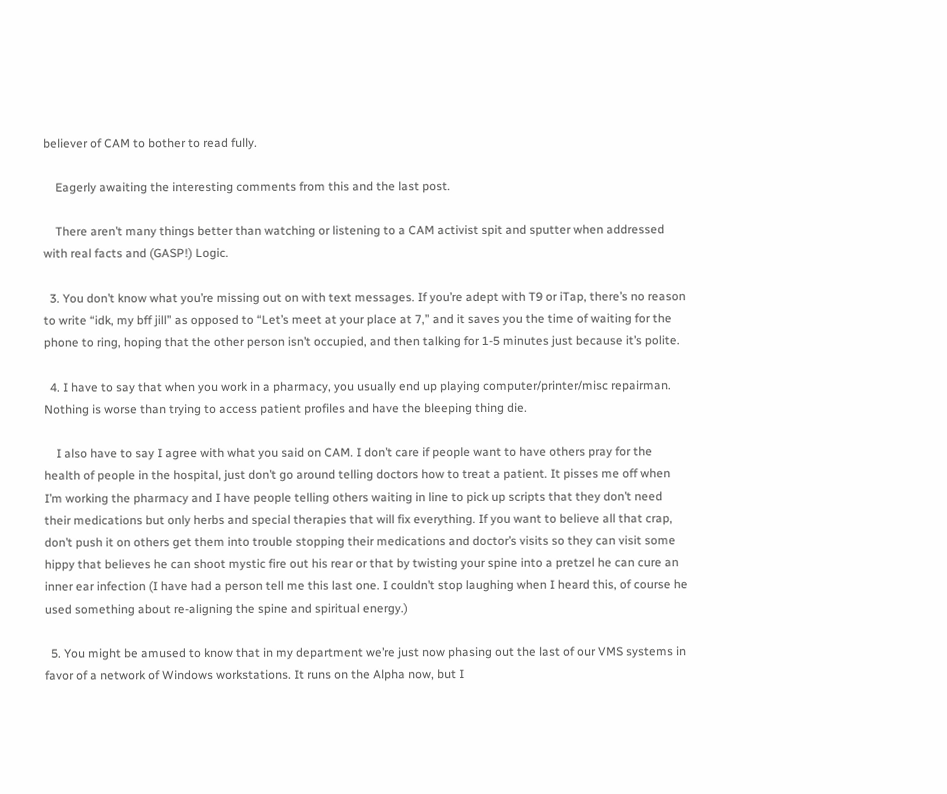believer of CAM to bother to read fully.

    Eagerly awaiting the interesting comments from this and the last post.

    There aren’t many things better than watching or listening to a CAM activist spit and sputter when addressed with real facts and (GASP!) Logic.

  3. You don’t know what you’re missing out on with text messages. If you’re adept with T9 or iTap, there’s no reason to write “idk, my bff jill” as opposed to “Let’s meet at your place at 7,” and it saves you the time of waiting for the phone to ring, hoping that the other person isn’t occupied, and then talking for 1-5 minutes just because it’s polite.

  4. I have to say that when you work in a pharmacy, you usually end up playing computer/printer/misc repairman. Nothing is worse than trying to access patient profiles and have the bleeping thing die.

    I also have to say I agree with what you said on CAM. I don’t care if people want to have others pray for the health of people in the hospital, just don’t go around telling doctors how to treat a patient. It pisses me off when I’m working the pharmacy and I have people telling others waiting in line to pick up scripts that they don’t need their medications but only herbs and special therapies that will fix everything. If you want to believe all that crap, don’t push it on others get them into trouble stopping their medications and doctor’s visits so they can visit some hippy that believes he can shoot mystic fire out his rear or that by twisting your spine into a pretzel he can cure an inner ear infection (I have had a person tell me this last one. I couldn’t stop laughing when I heard this, of course he used something about re-aligning the spine and spiritual energy.)

  5. You might be amused to know that in my department we’re just now phasing out the last of our VMS systems in favor of a network of Windows workstations. It runs on the Alpha now, but I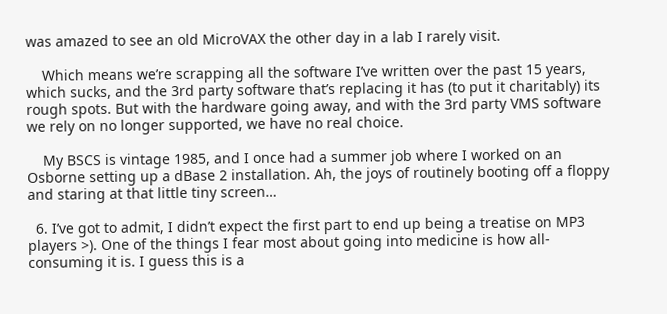was amazed to see an old MicroVAX the other day in a lab I rarely visit.

    Which means we’re scrapping all the software I’ve written over the past 15 years, which sucks, and the 3rd party software that’s replacing it has (to put it charitably) its rough spots. But with the hardware going away, and with the 3rd party VMS software we rely on no longer supported, we have no real choice.

    My BSCS is vintage 1985, and I once had a summer job where I worked on an Osborne setting up a dBase 2 installation. Ah, the joys of routinely booting off a floppy and staring at that little tiny screen…

  6. I’ve got to admit, I didn’t expect the first part to end up being a treatise on MP3 players >). One of the things I fear most about going into medicine is how all-consuming it is. I guess this is a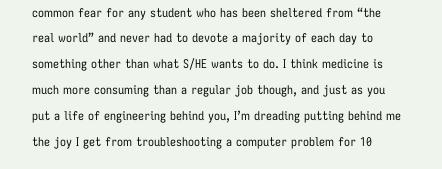common fear for any student who has been sheltered from “the real world” and never had to devote a majority of each day to something other than what S/HE wants to do. I think medicine is much more consuming than a regular job though, and just as you put a life of engineering behind you, I’m dreading putting behind me the joy I get from troubleshooting a computer problem for 10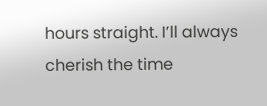hours straight. I’ll always cherish the time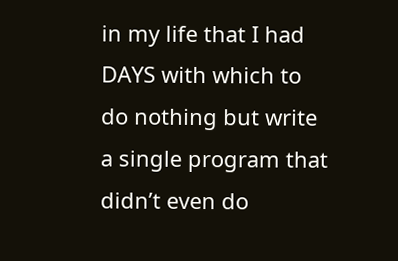in my life that I had DAYS with which to do nothing but write a single program that didn’t even do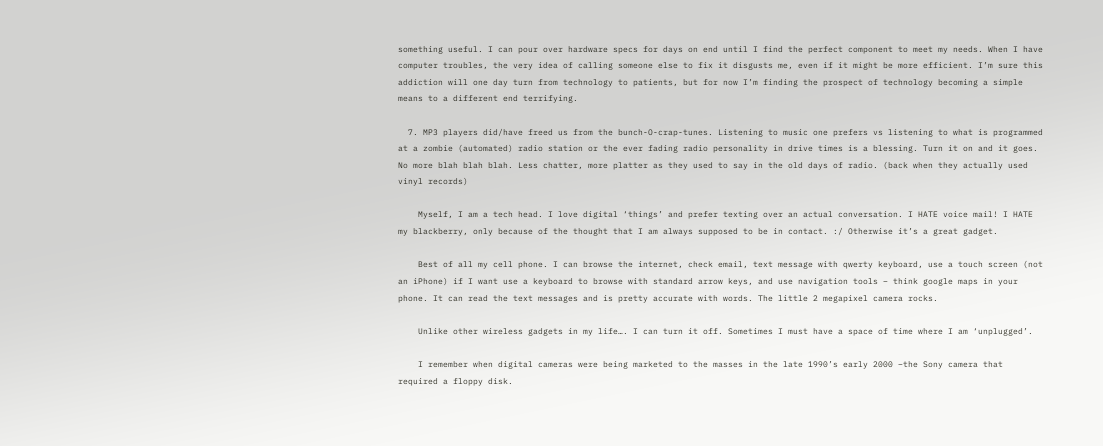something useful. I can pour over hardware specs for days on end until I find the perfect component to meet my needs. When I have computer troubles, the very idea of calling someone else to fix it disgusts me, even if it might be more efficient. I’m sure this addiction will one day turn from technology to patients, but for now I’m finding the prospect of technology becoming a simple means to a different end terrifying.

  7. MP3 players did/have freed us from the bunch-O-crap-tunes. Listening to music one prefers vs listening to what is programmed at a zombie (automated) radio station or the ever fading radio personality in drive times is a blessing. Turn it on and it goes. No more blah blah blah. Less chatter, more platter as they used to say in the old days of radio. (back when they actually used vinyl records)

    Myself, I am a tech head. I love digital ‘things’ and prefer texting over an actual conversation. I HATE voice mail! I HATE my blackberry, only because of the thought that I am always supposed to be in contact. :/ Otherwise it’s a great gadget.

    Best of all my cell phone. I can browse the internet, check email, text message with qwerty keyboard, use a touch screen (not an iPhone) if I want use a keyboard to browse with standard arrow keys, and use navigation tools – think google maps in your phone. It can read the text messages and is pretty accurate with words. The little 2 megapixel camera rocks.

    Unlike other wireless gadgets in my life…. I can turn it off. Sometimes I must have a space of time where I am ‘unplugged’.

    I remember when digital cameras were being marketed to the masses in the late 1990’s early 2000 –the Sony camera that required a floppy disk.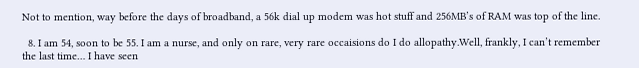Not to mention, way before the days of broadband, a 56k dial up modem was hot stuff and 256MB’s of RAM was top of the line.

  8. I am 54, soon to be 55. I am a nurse, and only on rare, very rare occaisions do I do allopathy.Well, frankly, I can’t remember the last time… I have seen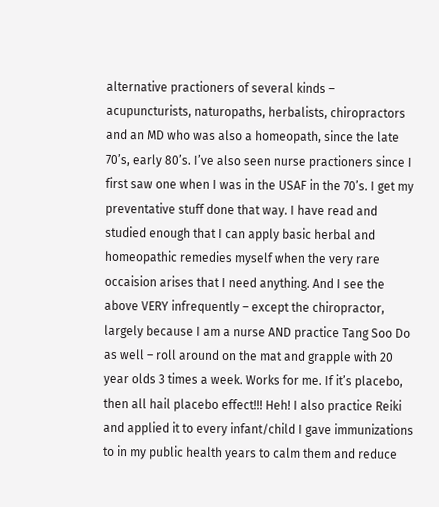alternative practioners of several kinds – acupuncturists, naturopaths, herbalists, chiropractors and an MD who was also a homeopath, since the late 70’s, early 80’s. I’ve also seen nurse practioners since I first saw one when I was in the USAF in the 70’s. I get my preventative stuff done that way. I have read and studied enough that I can apply basic herbal and homeopathic remedies myself when the very rare occaision arises that I need anything. And I see the above VERY infrequently – except the chiropractor, largely because I am a nurse AND practice Tang Soo Do as well – roll around on the mat and grapple with 20 year olds 3 times a week. Works for me. If it’s placebo, then all hail placebo effect!!! Heh! I also practice Reiki and applied it to every infant/child I gave immunizations to in my public health years to calm them and reduce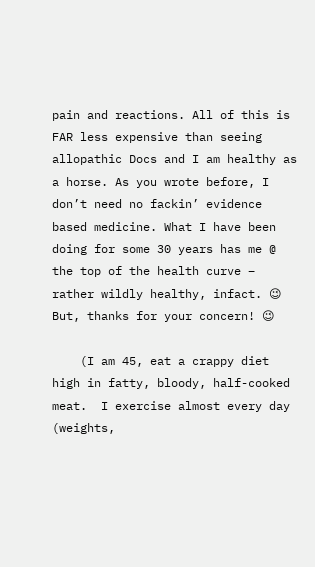pain and reactions. All of this is FAR less expensive than seeing allopathic Docs and I am healthy as a horse. As you wrote before, I don’t need no fackin’ evidence based medicine. What I have been doing for some 30 years has me @ the top of the health curve – rather wildly healthy, infact. 😉 But, thanks for your concern! 😉

    (I am 45, eat a crappy diet high in fatty, bloody, half-cooked meat.  I exercise almost every day (weights,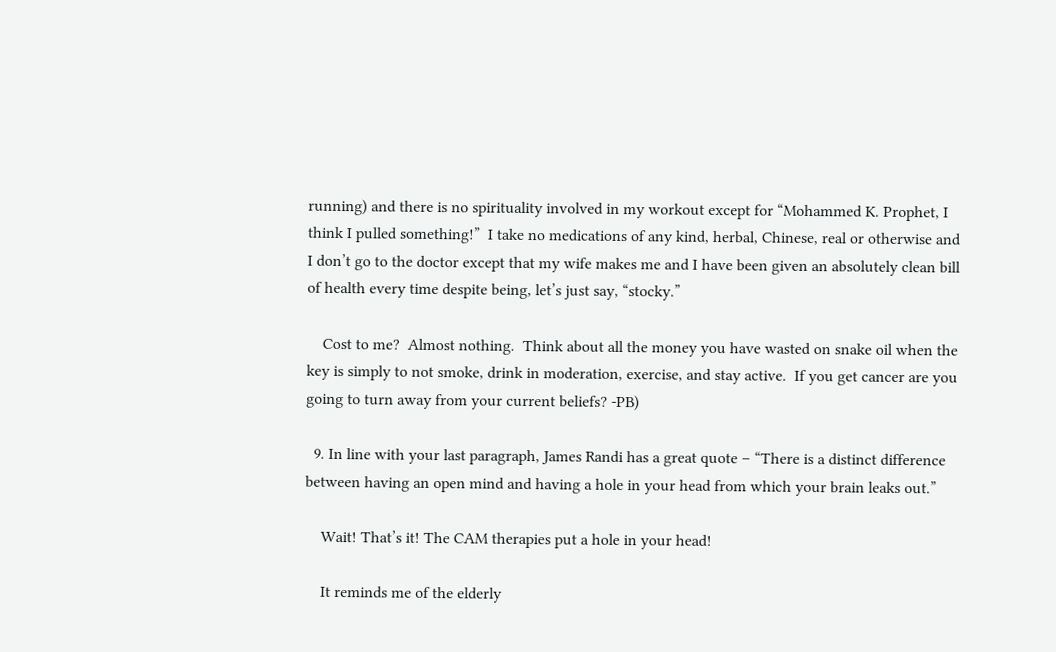running) and there is no spirituality involved in my workout except for “Mohammed K. Prophet, I think I pulled something!”  I take no medications of any kind, herbal, Chinese, real or otherwise and I don’t go to the doctor except that my wife makes me and I have been given an absolutely clean bill of health every time despite being, let’s just say, “stocky.”

    Cost to me?  Almost nothing.  Think about all the money you have wasted on snake oil when the key is simply to not smoke, drink in moderation, exercise, and stay active.  If you get cancer are you going to turn away from your current beliefs? -PB)

  9. In line with your last paragraph, James Randi has a great quote – “There is a distinct difference between having an open mind and having a hole in your head from which your brain leaks out.”

    Wait! That’s it! The CAM therapies put a hole in your head!

    It reminds me of the elderly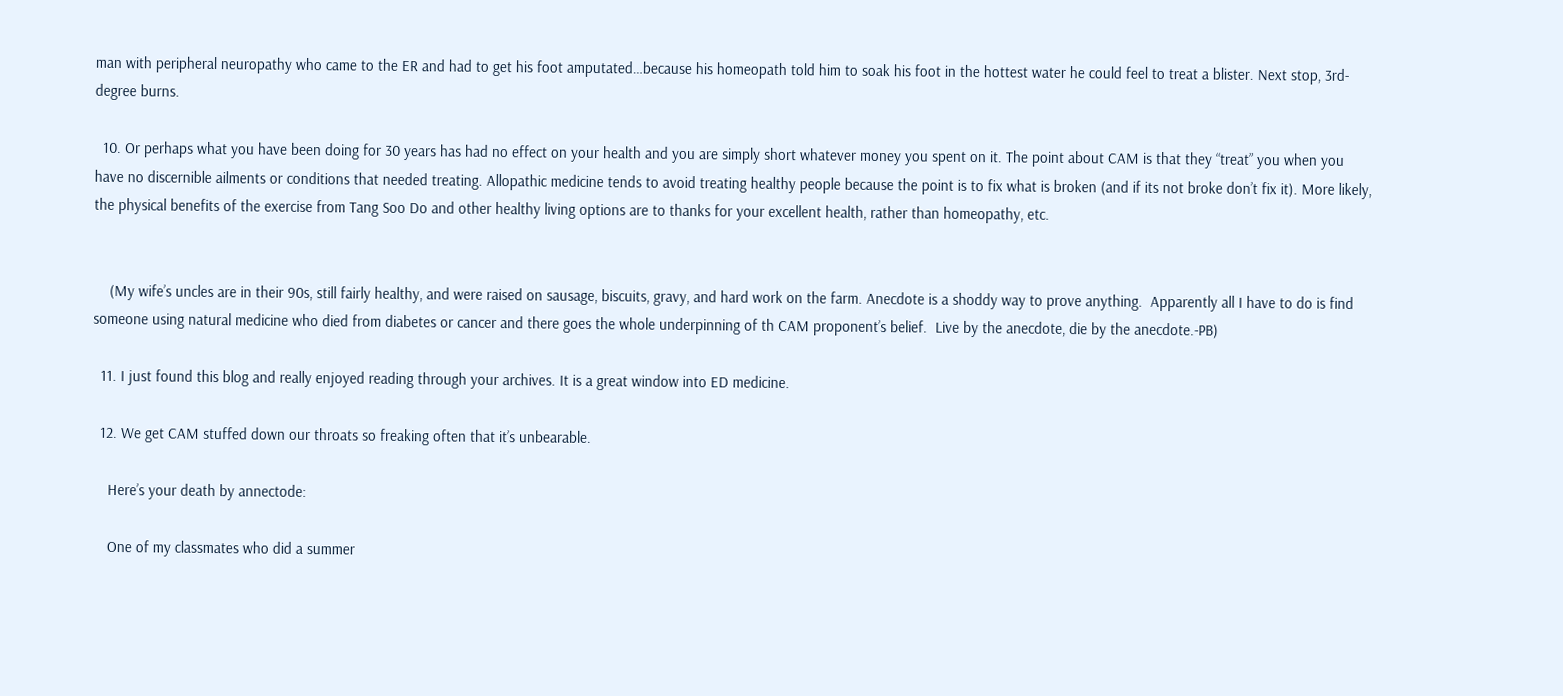man with peripheral neuropathy who came to the ER and had to get his foot amputated…because his homeopath told him to soak his foot in the hottest water he could feel to treat a blister. Next stop, 3rd-degree burns.

  10. Or perhaps what you have been doing for 30 years has had no effect on your health and you are simply short whatever money you spent on it. The point about CAM is that they “treat” you when you have no discernible ailments or conditions that needed treating. Allopathic medicine tends to avoid treating healthy people because the point is to fix what is broken (and if its not broke don’t fix it). More likely, the physical benefits of the exercise from Tang Soo Do and other healthy living options are to thanks for your excellent health, rather than homeopathy, etc.


    (My wife’s uncles are in their 90s, still fairly healthy, and were raised on sausage, biscuits, gravy, and hard work on the farm. Anecdote is a shoddy way to prove anything.  Apparently all I have to do is find someone using natural medicine who died from diabetes or cancer and there goes the whole underpinning of th CAM proponent’s belief.  Live by the anecdote, die by the anecdote.-PB)

  11. I just found this blog and really enjoyed reading through your archives. It is a great window into ED medicine.

  12. We get CAM stuffed down our throats so freaking often that it’s unbearable.

    Here’s your death by annectode:

    One of my classmates who did a summer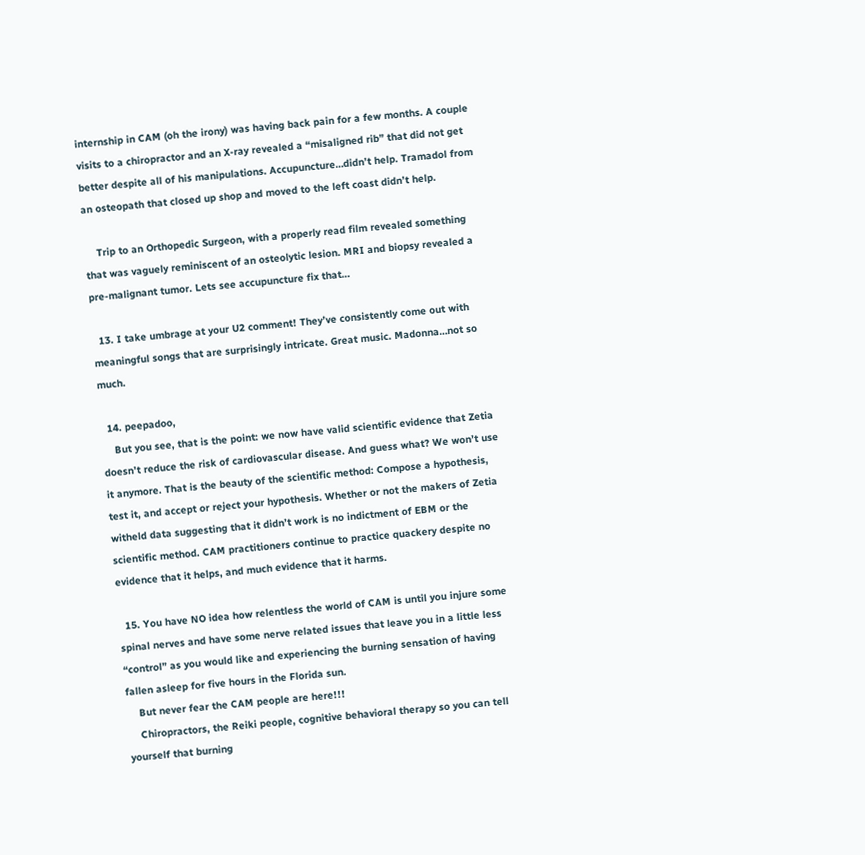internship in CAM (oh the irony) was having back pain for a few months. A couple visits to a chiropractor and an X-ray revealed a “misaligned rib” that did not get better despite all of his manipulations. Accupuncture…didn’t help. Tramadol from an osteopath that closed up shop and moved to the left coast didn’t help.

    Trip to an Orthopedic Surgeon, with a properly read film revealed something that was vaguely reminiscent of an osteolytic lesion. MRI and biopsy revealed a pre-malignant tumor. Lets see accupuncture fix that…

  13. I take umbrage at your U2 comment! They’ve consistently come out with meaningful songs that are surprisingly intricate. Great music. Madonna…not so much.

  14. peepadoo,
    But you see, that is the point: we now have valid scientific evidence that Zetia doesn’t reduce the risk of cardiovascular disease. And guess what? We won’t use it anymore. That is the beauty of the scientific method: Compose a hypothesis, test it, and accept or reject your hypothesis. Whether or not the makers of Zetia witheld data suggesting that it didn’t work is no indictment of EBM or the scientific method. CAM practitioners continue to practice quackery despite no evidence that it helps, and much evidence that it harms.

  15. You have NO idea how relentless the world of CAM is until you injure some spinal nerves and have some nerve related issues that leave you in a little less “control” as you would like and experiencing the burning sensation of having fallen asleep for five hours in the Florida sun.
    But never fear the CAM people are here!!!
    Chiropractors, the Reiki people, cognitive behavioral therapy so you can tell yourself that burning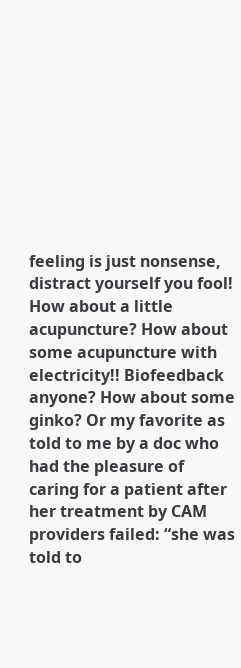feeling is just nonsense, distract yourself you fool! How about a little acupuncture? How about some acupuncture with electricity!! Biofeedback anyone? How about some ginko? Or my favorite as told to me by a doc who had the pleasure of caring for a patient after her treatment by CAM providers failed: “she was told to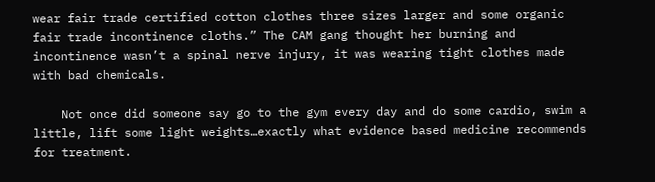wear fair trade certified cotton clothes three sizes larger and some organic fair trade incontinence cloths.” The CAM gang thought her burning and incontinence wasn’t a spinal nerve injury, it was wearing tight clothes made with bad chemicals.

    Not once did someone say go to the gym every day and do some cardio, swim a little, lift some light weights…exactly what evidence based medicine recommends for treatment.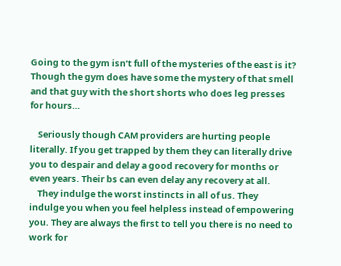Going to the gym isn’t full of the mysteries of the east is it? Though the gym does have some the mystery of that smell and that guy with the short shorts who does leg presses for hours…

    Seriously though CAM providers are hurting people literally. If you get trapped by them they can literally drive you to despair and delay a good recovery for months or even years. Their bs can even delay any recovery at all.
    They indulge the worst instincts in all of us. They indulge you when you feel helpless instead of empowering you. They are always the first to tell you there is no need to work for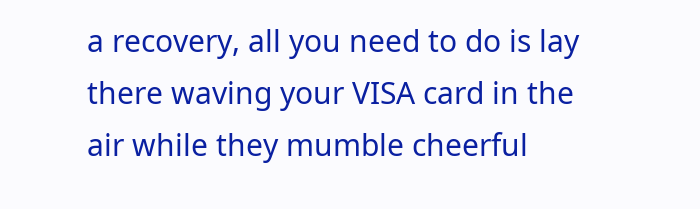a recovery, all you need to do is lay there waving your VISA card in the air while they mumble cheerful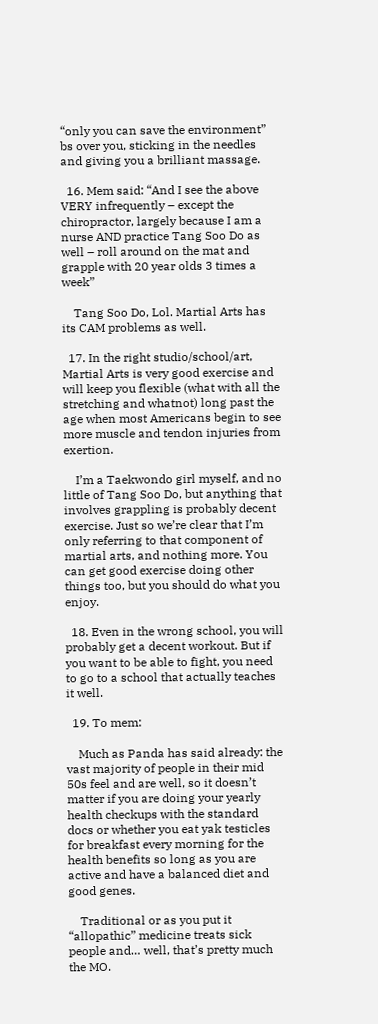“only you can save the environment” bs over you, sticking in the needles and giving you a brilliant massage.

  16. Mem said: “And I see the above VERY infrequently – except the chiropractor, largely because I am a nurse AND practice Tang Soo Do as well – roll around on the mat and grapple with 20 year olds 3 times a week”

    Tang Soo Do, Lol. Martial Arts has its CAM problems as well.

  17. In the right studio/school/art, Martial Arts is very good exercise and will keep you flexible (what with all the stretching and whatnot) long past the age when most Americans begin to see more muscle and tendon injuries from exertion.

    I’m a Taekwondo girl myself, and no little of Tang Soo Do, but anything that involves grappling is probably decent exercise. Just so we’re clear that I’m only referring to that component of martial arts, and nothing more. You can get good exercise doing other things too, but you should do what you enjoy.

  18. Even in the wrong school, you will probably get a decent workout. But if you want to be able to fight, you need to go to a school that actually teaches it well.

  19. To mem:

    Much as Panda has said already: the vast majority of people in their mid 50s feel and are well, so it doesn’t matter if you are doing your yearly health checkups with the standard docs or whether you eat yak testicles for breakfast every morning for the health benefits so long as you are active and have a balanced diet and good genes.

    Traditional or as you put it “allopathic” medicine treats sick people and… well, that’s pretty much the MO.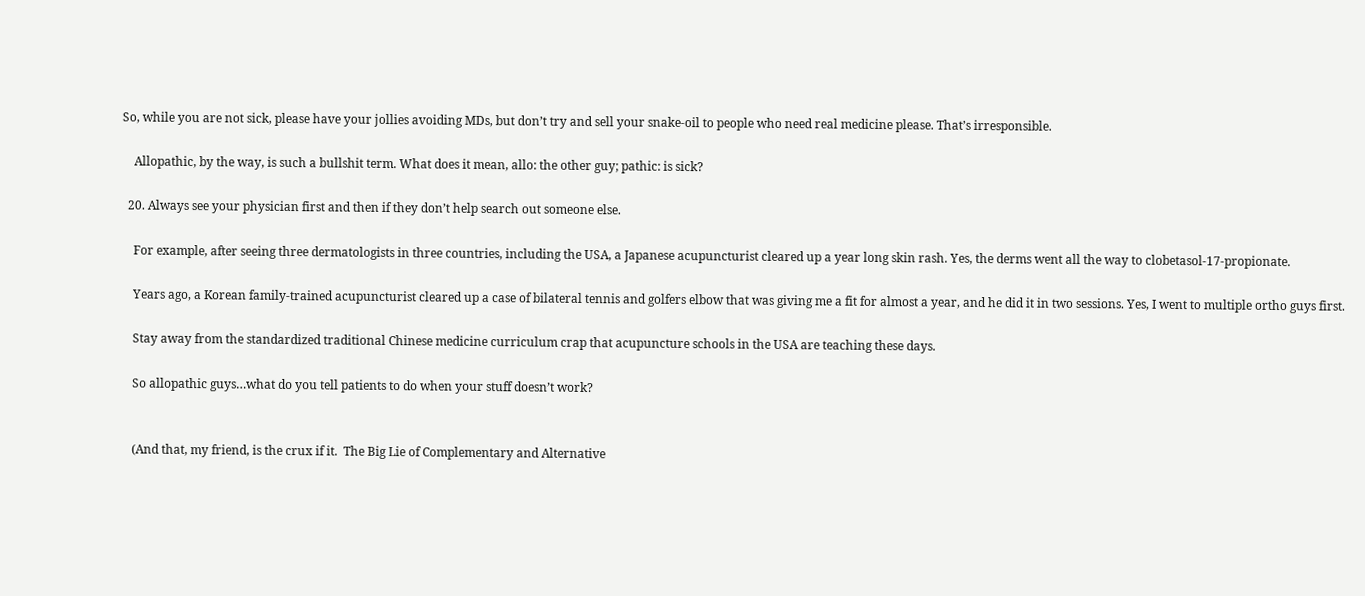So, while you are not sick, please have your jollies avoiding MDs, but don’t try and sell your snake-oil to people who need real medicine please. That’s irresponsible.

    Allopathic, by the way, is such a bullshit term. What does it mean, allo: the other guy; pathic: is sick?

  20. Always see your physician first and then if they don’t help search out someone else.

    For example, after seeing three dermatologists in three countries, including the USA, a Japanese acupuncturist cleared up a year long skin rash. Yes, the derms went all the way to clobetasol-17-propionate.

    Years ago, a Korean family-trained acupuncturist cleared up a case of bilateral tennis and golfers elbow that was giving me a fit for almost a year, and he did it in two sessions. Yes, I went to multiple ortho guys first.

    Stay away from the standardized traditional Chinese medicine curriculum crap that acupuncture schools in the USA are teaching these days.

    So allopathic guys…what do you tell patients to do when your stuff doesn’t work?


    (And that, my friend, is the crux if it.  The Big Lie of Complementary and Alternative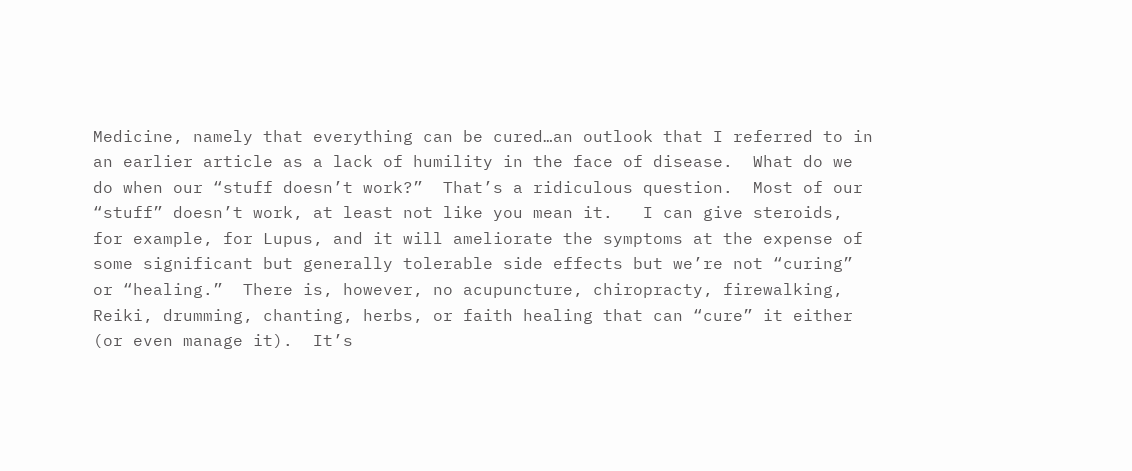Medicine, namely that everything can be cured…an outlook that I referred to in an earlier article as a lack of humility in the face of disease.  What do we do when our “stuff doesn’t work?”  That’s a ridiculous question.  Most of our “stuff” doesn’t work, at least not like you mean it.   I can give steroids, for example, for Lupus, and it will ameliorate the symptoms at the expense of some significant but generally tolerable side effects but we’re not “curing” or “healing.”  There is, however, no acupuncture, chiropracty, firewalking, Reiki, drumming, chanting, herbs, or faith healing that can “cure” it either (or even manage it).  It’s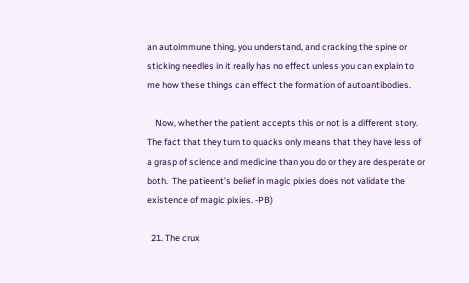an autoimmune thing, you understand, and cracking the spine or sticking needles in it really has no effect unless you can explain to me how these things can effect the formation of autoantibodies.

    Now, whether the patient accepts this or not is a different story.  The fact that they turn to quacks only means that they have less of a grasp of science and medicine than you do or they are desperate or both.  The patieent’s belief in magic pixies does not validate the existence of magic pixies. -PB)

  21. The crux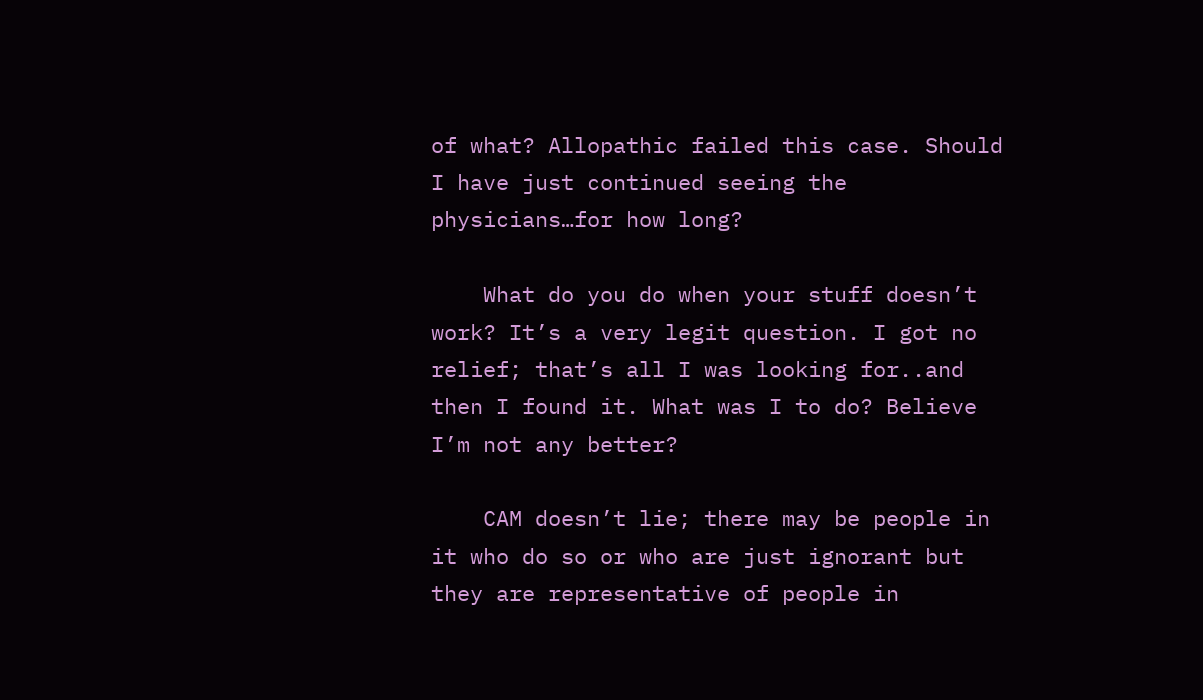of what? Allopathic failed this case. Should I have just continued seeing the physicians…for how long?

    What do you do when your stuff doesn’t work? It’s a very legit question. I got no relief; that’s all I was looking for..and then I found it. What was I to do? Believe I’m not any better?

    CAM doesn’t lie; there may be people in it who do so or who are just ignorant but they are representative of people in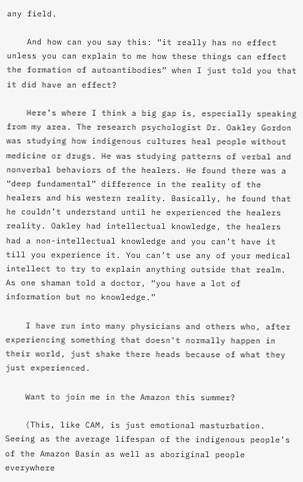any field.

    And how can you say this: “it really has no effect unless you can explain to me how these things can effect the formation of autoantibodies” when I just told you that it did have an effect?

    Here’s where I think a big gap is, especially speaking from my area. The research psychologist Dr. Oakley Gordon was studying how indigenous cultures heal people without medicine or drugs. He was studying patterns of verbal and nonverbal behaviors of the healers. He found there was a “deep fundamental” difference in the reality of the healers and his western reality. Basically, he found that he couldn’t understand until he experienced the healers reality. Oakley had intellectual knowledge, the healers had a non-intellectual knowledge and you can’t have it till you experience it. You can’t use any of your medical intellect to try to explain anything outside that realm. As one shaman told a doctor, “you have a lot of information but no knowledge.”

    I have run into many physicians and others who, after experiencing something that doesn’t normally happen in their world, just shake there heads because of what they just experienced.

    Want to join me in the Amazon this summer?

    (This, like CAM, is just emotional masturbation.  Seeing as the average lifespan of the indigenous people’s of the Amazon Basin as well as aboriginal people everywhere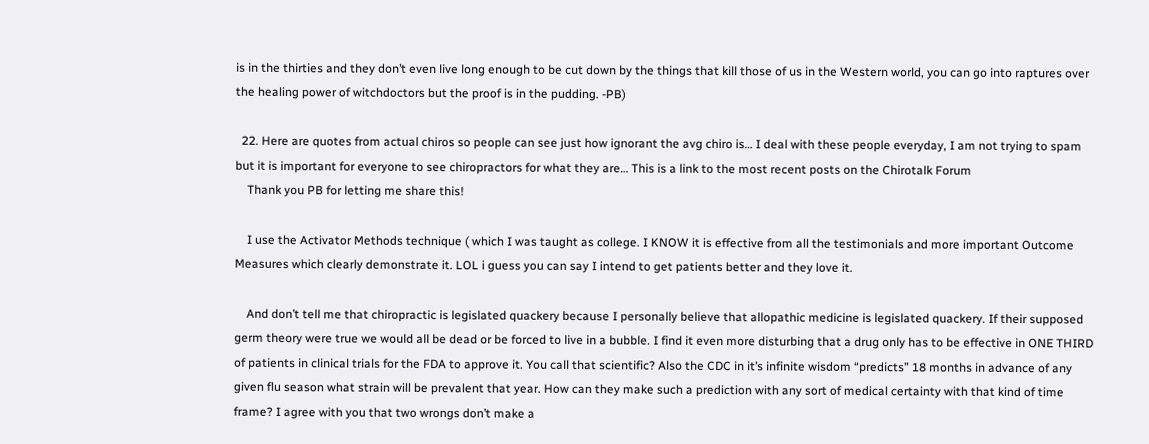is in the thirties and they don’t even live long enough to be cut down by the things that kill those of us in the Western world, you can go into raptures over the healing power of witchdoctors but the proof is in the pudding. -PB)

  22. Here are quotes from actual chiros so people can see just how ignorant the avg chiro is… I deal with these people everyday, I am not trying to spam but it is important for everyone to see chiropractors for what they are… This is a link to the most recent posts on the Chirotalk Forum
    Thank you PB for letting me share this!

    I use the Activator Methods technique ( which I was taught as college. I KNOW it is effective from all the testimonials and more important Outcome Measures which clearly demonstrate it. LOL i guess you can say I intend to get patients better and they love it.

    And don’t tell me that chiropractic is legislated quackery because I personally believe that allopathic medicine is legislated quackery. If their supposed germ theory were true we would all be dead or be forced to live in a bubble. I find it even more disturbing that a drug only has to be effective in ONE THIRD of patients in clinical trials for the FDA to approve it. You call that scientific? Also the CDC in it’s infinite wisdom “predicts” 18 months in advance of any given flu season what strain will be prevalent that year. How can they make such a prediction with any sort of medical certainty with that kind of time frame? I agree with you that two wrongs don’t make a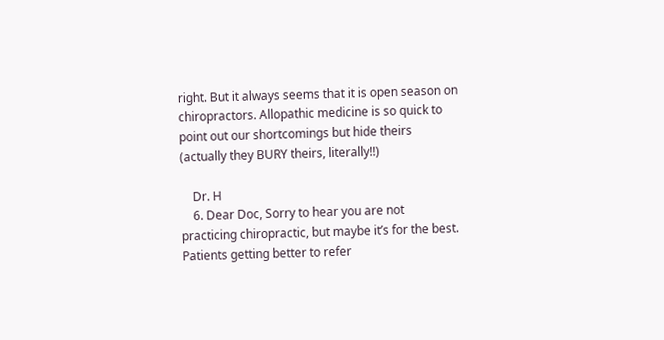right. But it always seems that it is open season on chiropractors. Allopathic medicine is so quick to point out our shortcomings but hide theirs (actually they BURY theirs, literally!!)

    Dr. H
    6. Dear Doc, Sorry to hear you are not practicing chiropractic, but maybe it’s for the best. Patients getting better to refer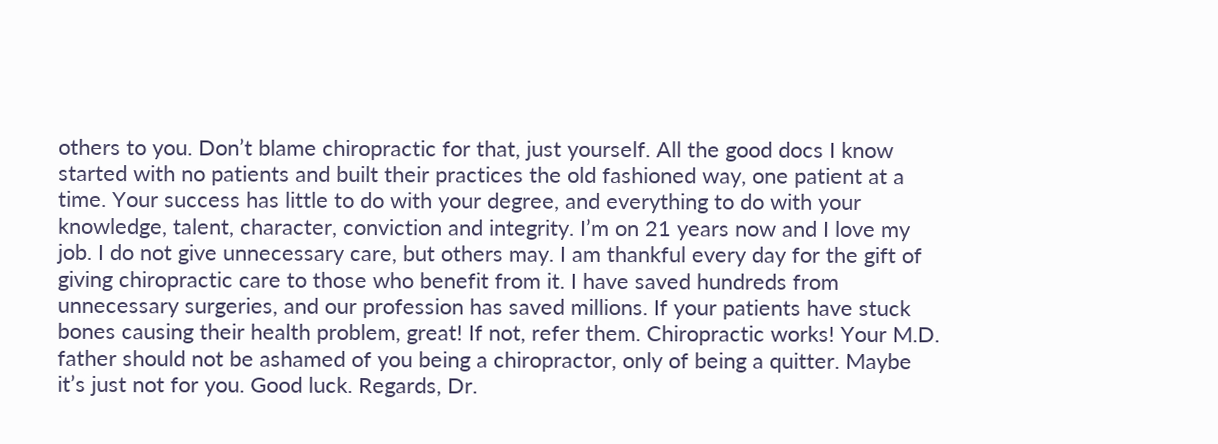others to you. Don’t blame chiropractic for that, just yourself. All the good docs I know started with no patients and built their practices the old fashioned way, one patient at a time. Your success has little to do with your degree, and everything to do with your knowledge, talent, character, conviction and integrity. I’m on 21 years now and I love my job. I do not give unnecessary care, but others may. I am thankful every day for the gift of giving chiropractic care to those who benefit from it. I have saved hundreds from unnecessary surgeries, and our profession has saved millions. If your patients have stuck bones causing their health problem, great! If not, refer them. Chiropractic works! Your M.D. father should not be ashamed of you being a chiropractor, only of being a quitter. Maybe it’s just not for you. Good luck. Regards, Dr.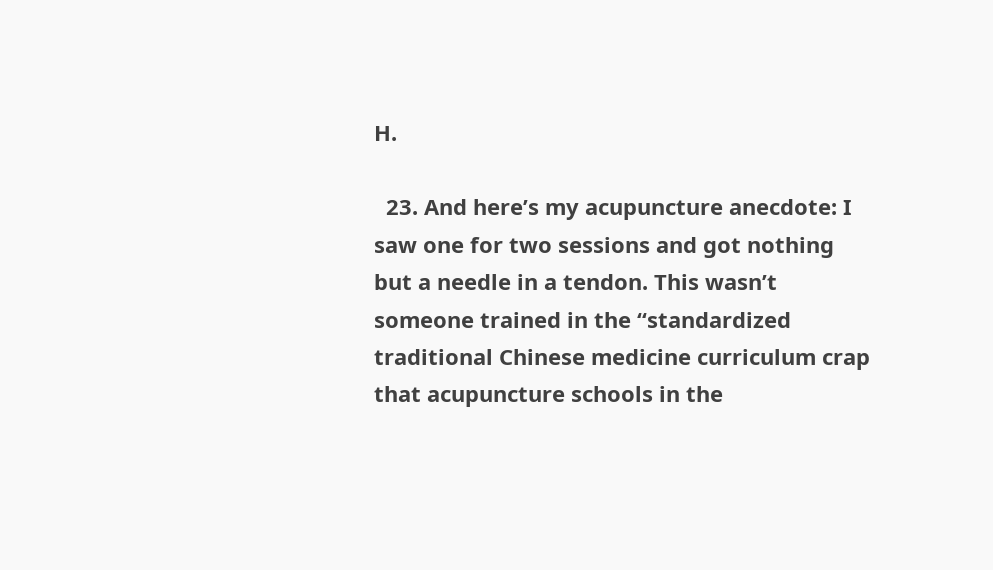H.

  23. And here’s my acupuncture anecdote: I saw one for two sessions and got nothing but a needle in a tendon. This wasn’t someone trained in the “standardized traditional Chinese medicine curriculum crap that acupuncture schools in the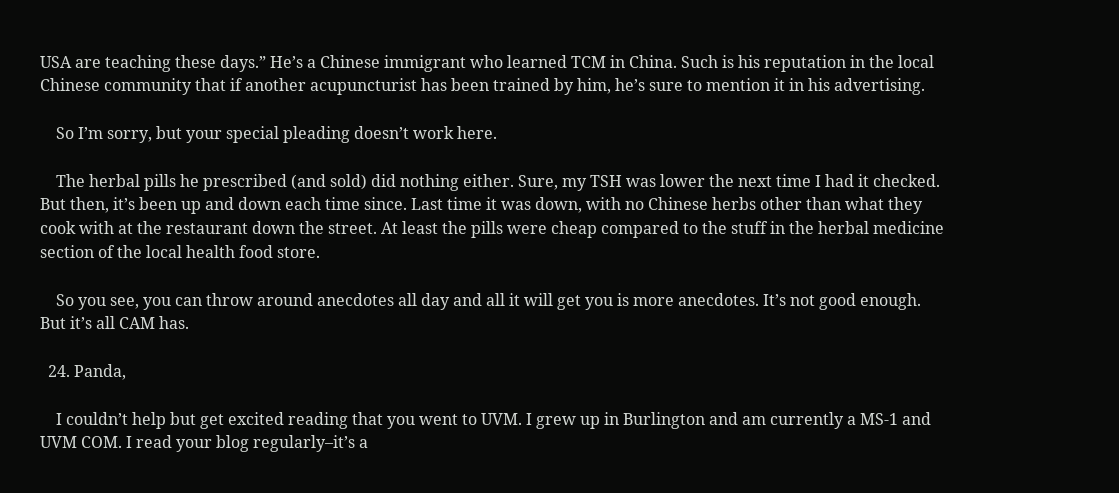USA are teaching these days.” He’s a Chinese immigrant who learned TCM in China. Such is his reputation in the local Chinese community that if another acupuncturist has been trained by him, he’s sure to mention it in his advertising.

    So I’m sorry, but your special pleading doesn’t work here.

    The herbal pills he prescribed (and sold) did nothing either. Sure, my TSH was lower the next time I had it checked. But then, it’s been up and down each time since. Last time it was down, with no Chinese herbs other than what they cook with at the restaurant down the street. At least the pills were cheap compared to the stuff in the herbal medicine section of the local health food store.

    So you see, you can throw around anecdotes all day and all it will get you is more anecdotes. It’s not good enough. But it’s all CAM has.

  24. Panda,

    I couldn’t help but get excited reading that you went to UVM. I grew up in Burlington and am currently a MS-1 and UVM COM. I read your blog regularly–it’s a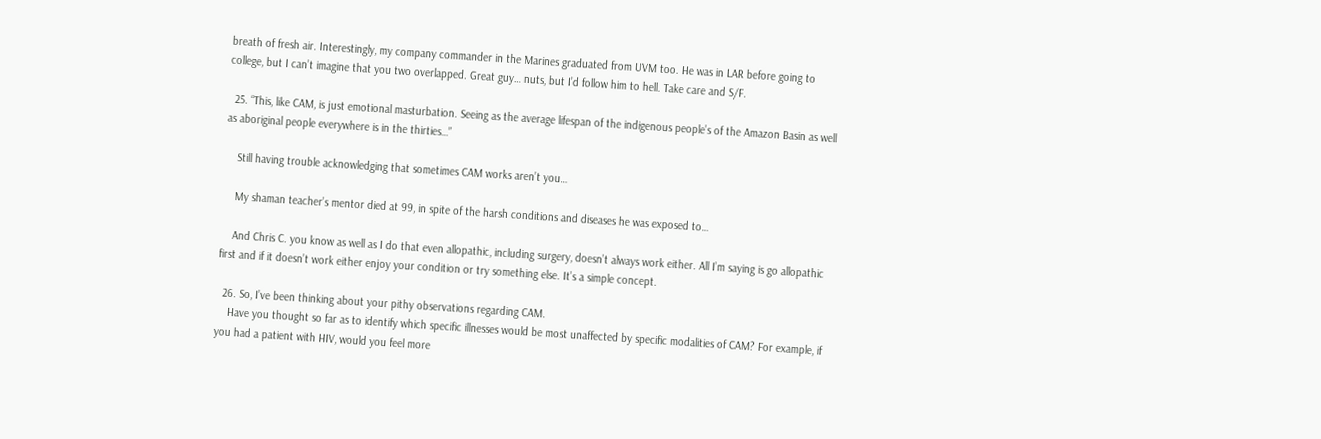breath of fresh air. Interestingly, my company commander in the Marines graduated from UVM too. He was in LAR before going to college, but I can’t imagine that you two overlapped. Great guy… nuts, but I’d follow him to hell. Take care and S/F.

  25. “This, like CAM, is just emotional masturbation. Seeing as the average lifespan of the indigenous people’s of the Amazon Basin as well as aboriginal people everywhere is in the thirties…”

    Still having trouble acknowledging that sometimes CAM works aren’t you…

    My shaman teacher’s mentor died at 99, in spite of the harsh conditions and diseases he was exposed to…

    And Chris C. you know as well as I do that even allopathic, including surgery, doesn’t always work either. All I’m saying is go allopathic first and if it doesn’t work either enjoy your condition or try something else. It’s a simple concept.

  26. So, I’ve been thinking about your pithy observations regarding CAM.
    Have you thought so far as to identify which specific illnesses would be most unaffected by specific modalities of CAM? For example, if you had a patient with HIV, would you feel more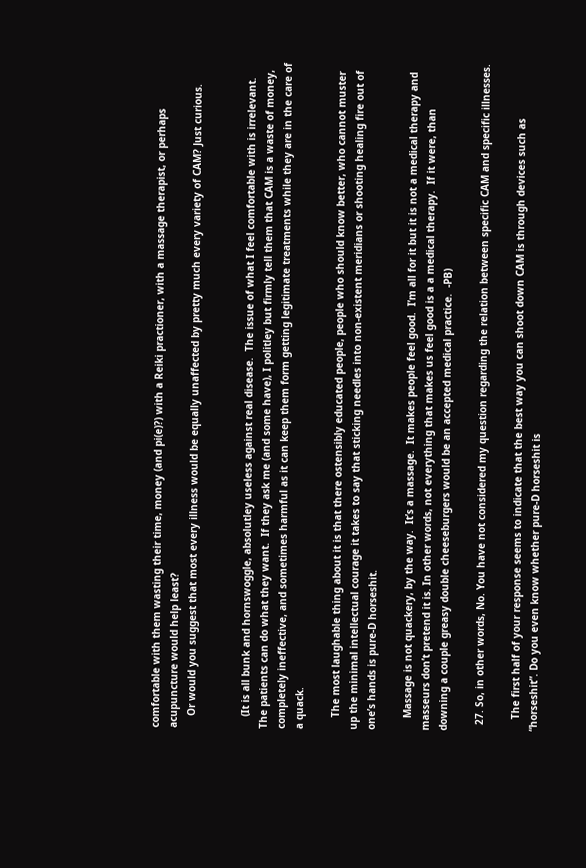comfortable with them wasting their time, money (and pi(e)?) with a Reiki practioner, with a massage therapist, or perhaps acupuncture would help least?
    Or would you suggest that most every illness would be equally unaffected by pretty much every variety of CAM? Just curious.


    (It is all bunk and hornswoggle, absolutley useless against real disease.  The issue of what I feel comfortable with is irrelevant.  The patients can do what they want.  If they ask me (and some have), I politley but firmly tell them that CAM is a waste of money, completely ineffective, and sometimes harmful as it can keep them form getting legitimate treatments while they are in the care of a quack.

    The most laughable thing about it is that there ostensibly educated people, people who should know better, who cannot muster up the minimal intellectual courage it takes to say that sticking needles into non-existent meridians or shooting healing fire out of one’s hands is pure-D horseshit.

    Massage is not quackery, by the way.  It’s a massage.  It makes people feel good.  I’m all for it but it is not a medical therapy and masseurs don’t pretend it is. In other words, not everything that makes us feel good is a a medical therapy.  If it were, than downing a couple greasy double cheeseburgers would be an accepted medical practice.  -PB)

  27. So, in other words, No. You have not considered my question regarding the relation between specific CAM and specific illnesses.

    The first half of your response seems to indicate that the best way you can shoot down CAM is through devices such as “horseshit”. Do you even know whether pure-D horseshit is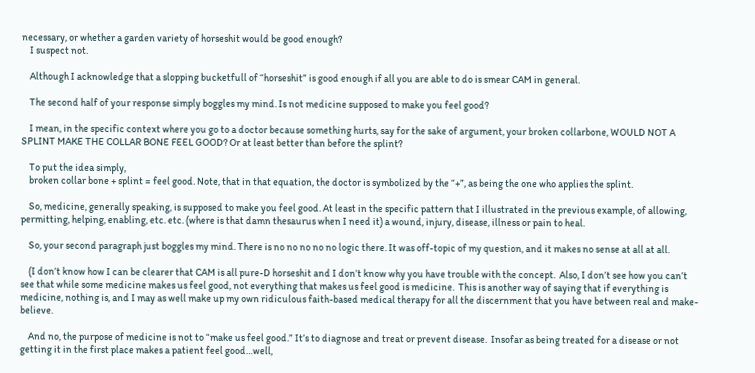necessary, or whether a garden variety of horseshit would be good enough?
    I suspect not.

    Although I acknowledge that a slopping bucketfull of “horseshit” is good enough if all you are able to do is smear CAM in general.

    The second half of your response simply boggles my mind. Is not medicine supposed to make you feel good?

    I mean, in the specific context where you go to a doctor because something hurts, say for the sake of argument, your broken collarbone, WOULD NOT A SPLINT MAKE THE COLLAR BONE FEEL GOOD? Or at least better than before the splint?

    To put the idea simply,
    broken collar bone + splint = feel good. Note, that in that equation, the doctor is symbolized by the “+”, as being the one who applies the splint.

    So, medicine, generally speaking, is supposed to make you feel good. At least in the specific pattern that I illustrated in the previous example, of allowing, permitting, helping, enabling, etc. etc. (where is that damn thesaurus when I need it) a wound, injury, disease, illness or pain to heal.

    So, your second paragraph just boggles my mind. There is no no no no no logic there. It was off-topic of my question, and it makes no sense at all at all.

    (I don’t know how I can be clearer that CAM is all pure-D horseshit and I don’t know why you have trouble with the concept.  Also, I don’t see how you can’t see that while some medicine makes us feel good, not everything that makes us feel good is medicine.  This is another way of saying that if everything is medicine, nothing is, and I may as well make up my own ridiculous faith-based medical therapy for all the discernment that you have between real and make-believe.

    And no, the purpose of medicine is not to “make us feel good.” It’s to diagnose and treat or prevent disease.  Insofar as being treated for a disease or not getting it in the first place makes a patient feel good…well,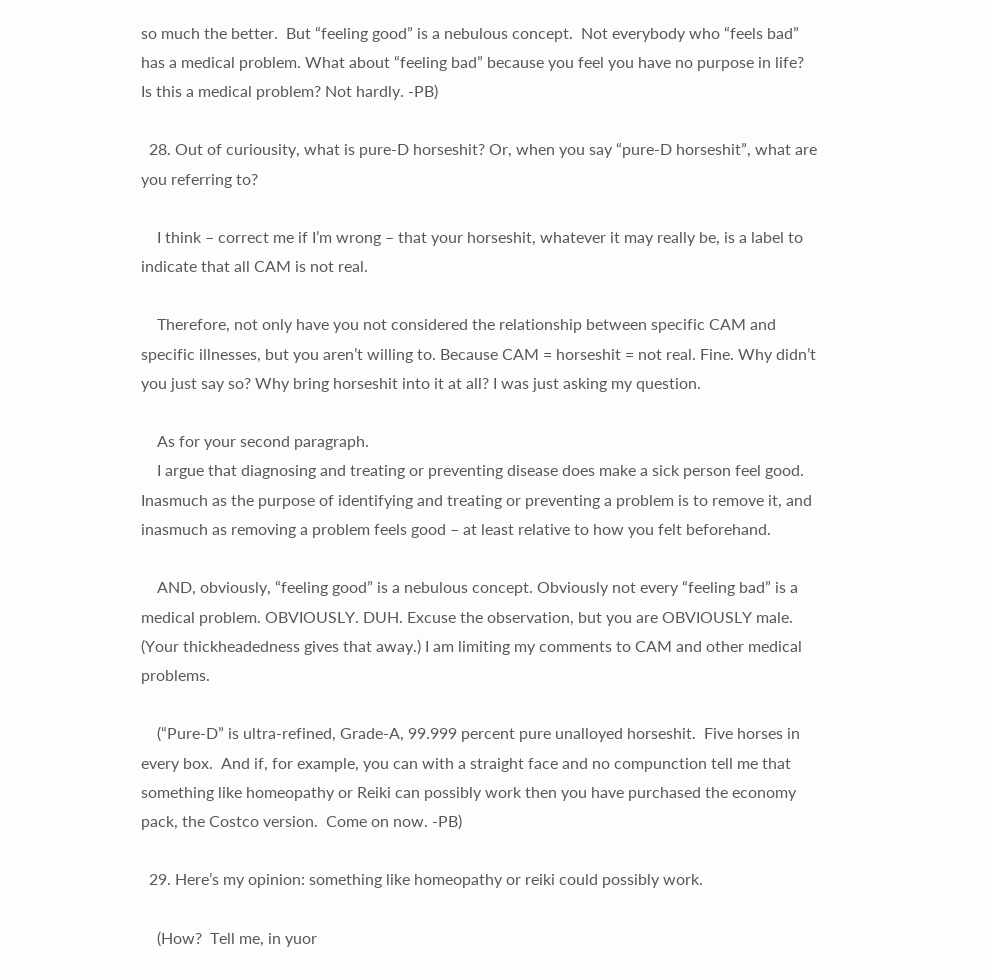so much the better.  But “feeling good” is a nebulous concept.  Not everybody who “feels bad” has a medical problem. What about “feeling bad” because you feel you have no purpose in life?  Is this a medical problem? Not hardly. -PB)

  28. Out of curiousity, what is pure-D horseshit? Or, when you say “pure-D horseshit”, what are you referring to?

    I think – correct me if I’m wrong – that your horseshit, whatever it may really be, is a label to indicate that all CAM is not real.

    Therefore, not only have you not considered the relationship between specific CAM and specific illnesses, but you aren’t willing to. Because CAM = horseshit = not real. Fine. Why didn’t you just say so? Why bring horseshit into it at all? I was just asking my question.

    As for your second paragraph.
    I argue that diagnosing and treating or preventing disease does make a sick person feel good. Inasmuch as the purpose of identifying and treating or preventing a problem is to remove it, and inasmuch as removing a problem feels good – at least relative to how you felt beforehand.

    AND, obviously, “feeling good” is a nebulous concept. Obviously not every “feeling bad” is a medical problem. OBVIOUSLY. DUH. Excuse the observation, but you are OBVIOUSLY male. (Your thickheadedness gives that away.) I am limiting my comments to CAM and other medical problems.

    (“Pure-D” is ultra-refined, Grade-A, 99.999 percent pure unalloyed horseshit.  Five horses in every box.  And if, for example, you can with a straight face and no compunction tell me that something like homeopathy or Reiki can possibly work then you have purchased the economy pack, the Costco version.  Come on now. -PB)

  29. Here’s my opinion: something like homeopathy or reiki could possibly work.

    (How?  Tell me, in yuor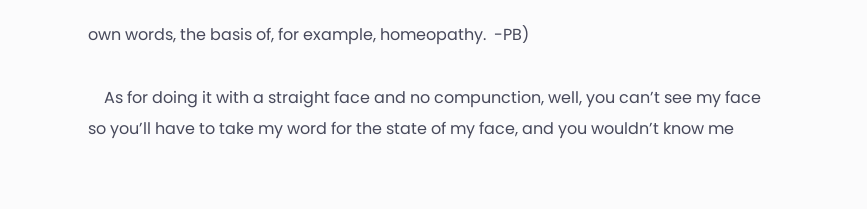own words, the basis of, for example, homeopathy.  -PB)

    As for doing it with a straight face and no compunction, well, you can’t see my face so you’ll have to take my word for the state of my face, and you wouldn’t know me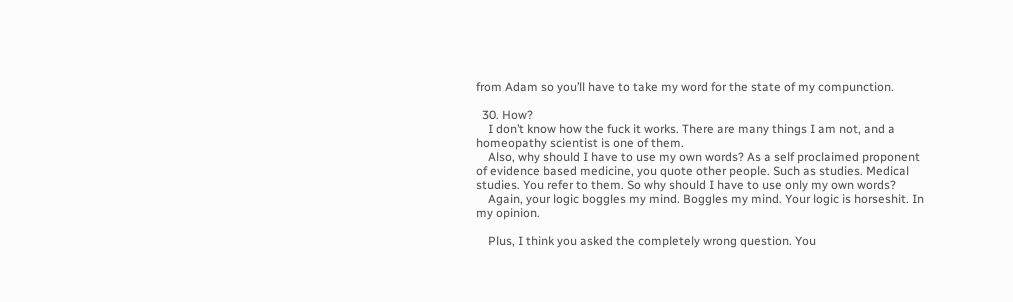from Adam so you’ll have to take my word for the state of my compunction.

  30. How?
    I don’t know how the fuck it works. There are many things I am not, and a homeopathy scientist is one of them.
    Also, why should I have to use my own words? As a self proclaimed proponent of evidence based medicine, you quote other people. Such as studies. Medical studies. You refer to them. So why should I have to use only my own words?
    Again, your logic boggles my mind. Boggles my mind. Your logic is horseshit. In my opinion.

    Plus, I think you asked the completely wrong question. You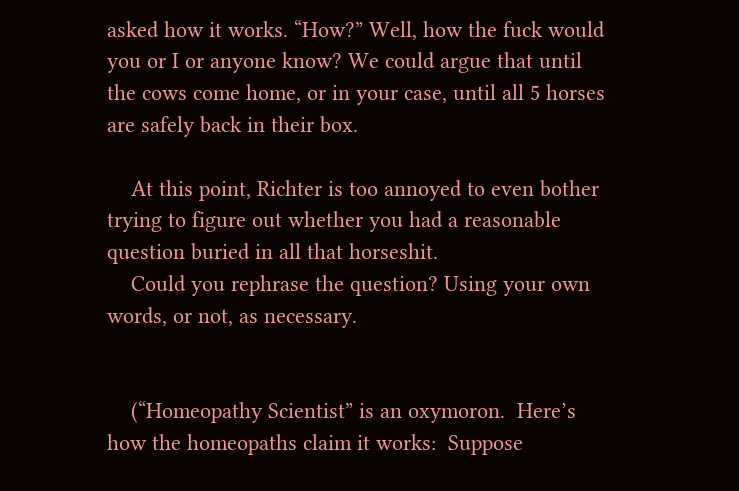asked how it works. “How?” Well, how the fuck would you or I or anyone know? We could argue that until the cows come home, or in your case, until all 5 horses are safely back in their box.

    At this point, Richter is too annoyed to even bother trying to figure out whether you had a reasonable question buried in all that horseshit.
    Could you rephrase the question? Using your own words, or not, as necessary.


    (“Homeopathy Scientist” is an oxymoron.  Here’s how the homeopaths claim it works:  Suppose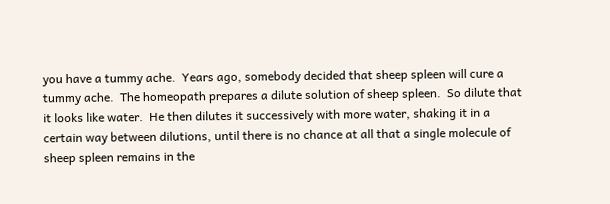you have a tummy ache.  Years ago, somebody decided that sheep spleen will cure a tummy ache.  The homeopath prepares a dilute solution of sheep spleen.  So dilute that it looks like water.  He then dilutes it successively with more water, shaking it in a certain way between dilutions, until there is no chance at all that a single molecule of sheep spleen remains in the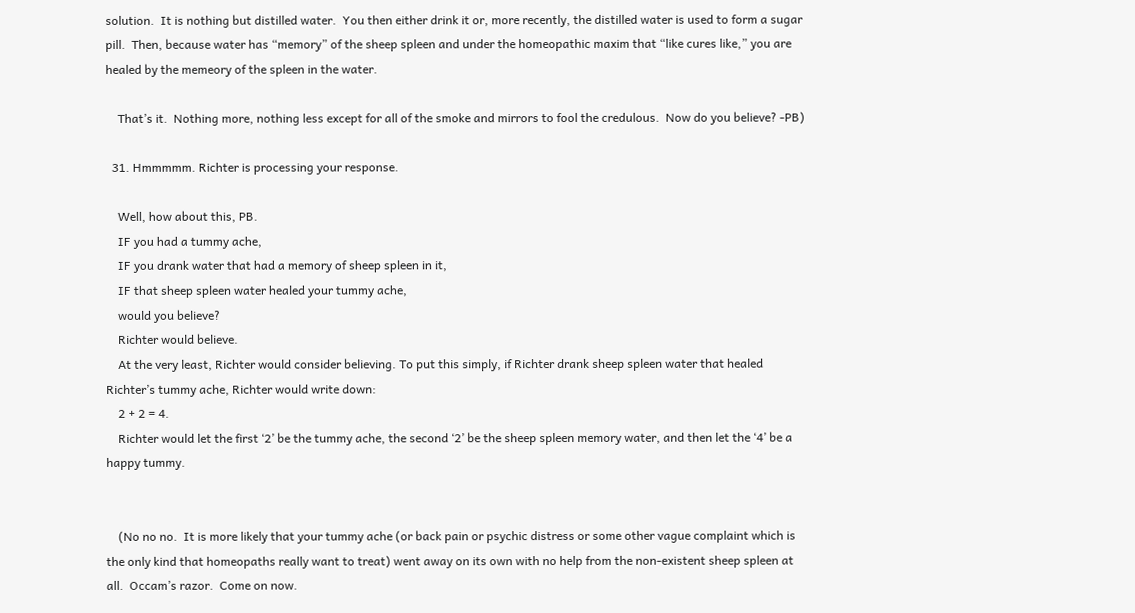solution.  It is nothing but distilled water.  You then either drink it or, more recently, the distilled water is used to form a sugar pill.  Then, because water has “memory” of the sheep spleen and under the homeopathic maxim that “like cures like,” you are healed by the memeory of the spleen in the water.

    That’s it.  Nothing more, nothing less except for all of the smoke and mirrors to fool the credulous.  Now do you believe? -PB)

  31. Hmmmmm. Richter is processing your response.

    Well, how about this, PB.
    IF you had a tummy ache,
    IF you drank water that had a memory of sheep spleen in it,
    IF that sheep spleen water healed your tummy ache,
    would you believe?
    Richter would believe.
    At the very least, Richter would consider believing. To put this simply, if Richter drank sheep spleen water that healed Richter’s tummy ache, Richter would write down:
    2 + 2 = 4.
    Richter would let the first ‘2’ be the tummy ache, the second ‘2’ be the sheep spleen memory water, and then let the ‘4’ be a happy tummy.


    (No no no.  It is more likely that your tummy ache (or back pain or psychic distress or some other vague complaint which is the only kind that homeopaths really want to treat) went away on its own with no help from the non-existent sheep spleen at all.  Occam’s razor.  Come on now.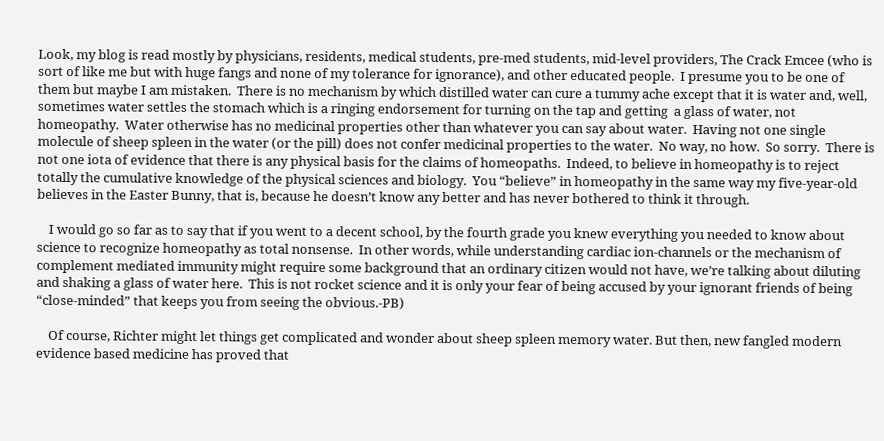Look, my blog is read mostly by physicians, residents, medical students, pre-med students, mid-level providers, The Crack Emcee (who is sort of like me but with huge fangs and none of my tolerance for ignorance), and other educated people.  I presume you to be one of them but maybe I am mistaken.  There is no mechanism by which distilled water can cure a tummy ache except that it is water and, well, sometimes water settles the stomach which is a ringing endorsement for turning on the tap and getting  a glass of water, not homeopathy.  Water otherwise has no medicinal properties other than whatever you can say about water.  Having not one single molecule of sheep spleen in the water (or the pill) does not confer medicinal properties to the water.  No way, no how.  So sorry.  There is not one iota of evidence that there is any physical basis for the claims of homeopaths.  Indeed, to believe in homeopathy is to reject totally the cumulative knowledge of the physical sciences and biology.  You “believe” in homeopathy in the same way my five-year-old believes in the Easter Bunny, that is, because he doesn’t know any better and has never bothered to think it through.

    I would go so far as to say that if you went to a decent school, by the fourth grade you knew everything you needed to know about science to recognize homeopathy as total nonsense.  In other words, while understanding cardiac ion-channels or the mechanism of complement mediated immunity might require some background that an ordinary citizen would not have, we’re talking about diluting and shaking a glass of water here.  This is not rocket science and it is only your fear of being accused by your ignorant friends of being “close-minded” that keeps you from seeing the obvious.-PB)

    Of course, Richter might let things get complicated and wonder about sheep spleen memory water. But then, new fangled modern evidence based medicine has proved that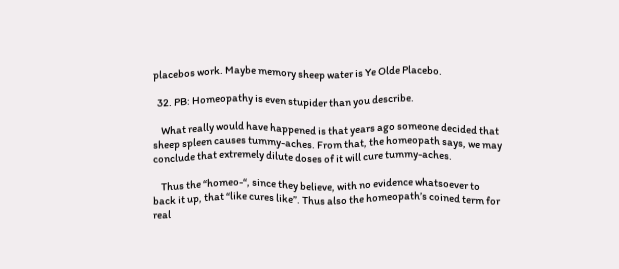placebos work. Maybe memory sheep water is Ye Olde Placebo.

  32. PB: Homeopathy is even stupider than you describe.

    What really would have happened is that years ago someone decided that sheep spleen causes tummy-aches. From that, the homeopath says, we may conclude that extremely dilute doses of it will cure tummy-aches.

    Thus the “homeo-“, since they believe, with no evidence whatsoever to back it up, that “like cures like”. Thus also the homeopath’s coined term for real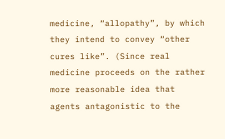medicine, “allopathy”, by which they intend to convey “other cures like”. (Since real medicine proceeds on the rather more reasonable idea that agents antagonistic to the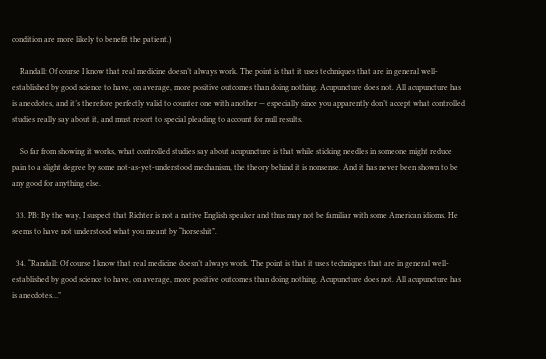condition are more likely to benefit the patient.)

    Randall: Of course I know that real medicine doesn’t always work. The point is that it uses techniques that are in general well-established by good science to have, on average, more positive outcomes than doing nothing. Acupuncture does not. All acupuncture has is anecdotes, and it’s therefore perfectly valid to counter one with another — especially since you apparently don’t accept what controlled studies really say about it, and must resort to special pleading to account for null results.

    So far from showing it works, what controlled studies say about acupuncture is that while sticking needles in someone might reduce pain to a slight degree by some not-as-yet-understood mechanism, the theory behind it is nonsense. And it has never been shown to be any good for anything else.

  33. PB: By the way, I suspect that Richter is not a native English speaker and thus may not be familiar with some American idioms. He seems to have not understood what you meant by “horseshit”.

  34. “Randall: Of course I know that real medicine doesn’t always work. The point is that it uses techniques that are in general well-established by good science to have, on average, more positive outcomes than doing nothing. Acupuncture does not. All acupuncture has is anecdotes…”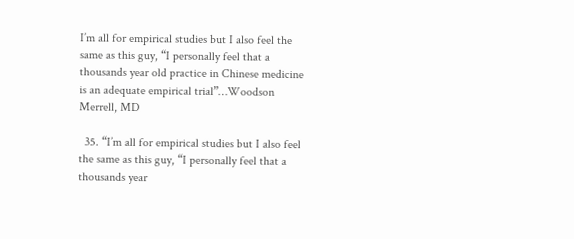I’m all for empirical studies but I also feel the same as this guy, “I personally feel that a thousands year old practice in Chinese medicine is an adequate empirical trial”…Woodson Merrell, MD

  35. “I’m all for empirical studies but I also feel the same as this guy, “I personally feel that a thousands year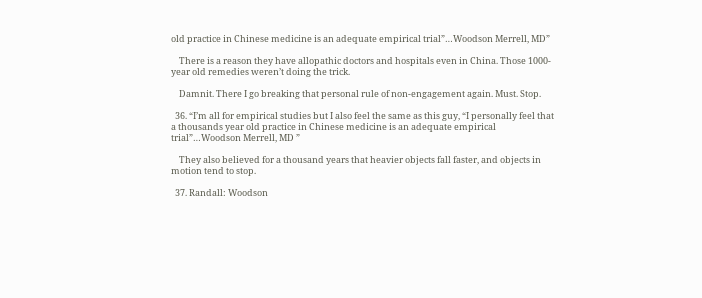old practice in Chinese medicine is an adequate empirical trial”…Woodson Merrell, MD”

    There is a reason they have allopathic doctors and hospitals even in China. Those 1000-year old remedies weren’t doing the trick.

    Damnit. There I go breaking that personal rule of non-engagement again. Must. Stop.

  36. “I’m all for empirical studies but I also feel the same as this guy, “I personally feel that a thousands year old practice in Chinese medicine is an adequate empirical trial”…Woodson Merrell, MD ”

    They also believed for a thousand years that heavier objects fall faster, and objects in motion tend to stop.

  37. Randall: Woodson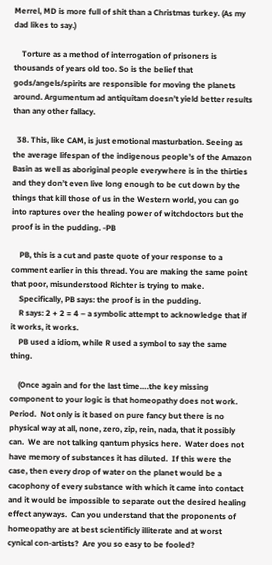Merrel, MD is more full of shit than a Christmas turkey. (As my dad likes to say.)

    Torture as a method of interrogation of prisoners is thousands of years old too. So is the belief that gods/angels/spirits are responsible for moving the planets around. Argumentum ad antiquitam doesn’t yield better results than any other fallacy.

  38. This, like CAM, is just emotional masturbation. Seeing as the average lifespan of the indigenous people’s of the Amazon Basin as well as aboriginal people everywhere is in the thirties and they don’t even live long enough to be cut down by the things that kill those of us in the Western world, you can go into raptures over the healing power of witchdoctors but the proof is in the pudding. -PB

    PB, this is a cut and paste quote of your response to a comment earlier in this thread. You are making the same point that poor, misunderstood Richter is trying to make.
    Specifically, PB says: the proof is in the pudding.
    R says: 2 + 2 = 4 – a symbolic attempt to acknowledge that if it works, it works.
    PB used a idiom, while R used a symbol to say the same thing.

    (Once again and for the last time….the key missing component to your logic is that homeopathy does not work.  Period.  Not only is it based on pure fancy but there is no physical way at all, none, zero, zip, rein, nada, that it possibly can.  We are not talking qantum physics here.  Water does not have memory of substances it has diluted.  If this were the case, then every drop of water on the planet would be a cacophony of every substance with which it came into contact and it would be impossible to separate out the desired healing effect anyways.  Can you understand that the proponents of homeopathy are at best scientificly illiterate and at worst cynical con-artists?  Are you so easy to be fooled?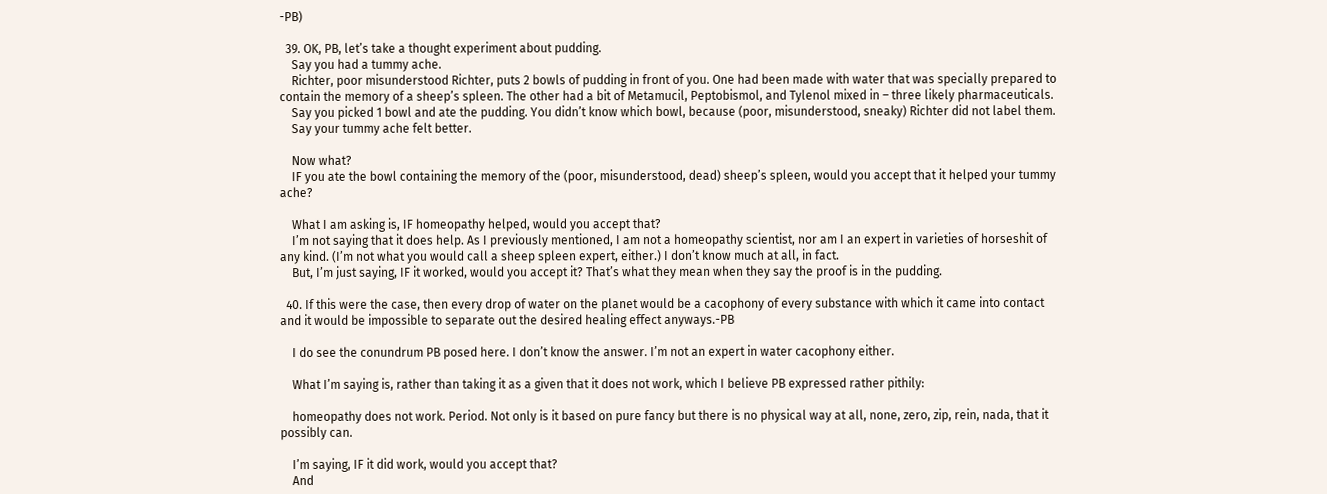-PB)

  39. OK, PB, let’s take a thought experiment about pudding.
    Say you had a tummy ache.
    Richter, poor misunderstood Richter, puts 2 bowls of pudding in front of you. One had been made with water that was specially prepared to contain the memory of a sheep’s spleen. The other had a bit of Metamucil, Peptobismol, and Tylenol mixed in – three likely pharmaceuticals.
    Say you picked 1 bowl and ate the pudding. You didn’t know which bowl, because (poor, misunderstood, sneaky) Richter did not label them.
    Say your tummy ache felt better.

    Now what?
    IF you ate the bowl containing the memory of the (poor, misunderstood, dead) sheep’s spleen, would you accept that it helped your tummy ache?

    What I am asking is, IF homeopathy helped, would you accept that?
    I’m not saying that it does help. As I previously mentioned, I am not a homeopathy scientist, nor am I an expert in varieties of horseshit of any kind. (I’m not what you would call a sheep spleen expert, either.) I don’t know much at all, in fact.
    But, I’m just saying, IF it worked, would you accept it? That’s what they mean when they say the proof is in the pudding.

  40. If this were the case, then every drop of water on the planet would be a cacophony of every substance with which it came into contact and it would be impossible to separate out the desired healing effect anyways.-PB

    I do see the conundrum PB posed here. I don’t know the answer. I’m not an expert in water cacophony either.

    What I’m saying is, rather than taking it as a given that it does not work, which I believe PB expressed rather pithily:

    homeopathy does not work. Period. Not only is it based on pure fancy but there is no physical way at all, none, zero, zip, rein, nada, that it possibly can.

    I’m saying, IF it did work, would you accept that?
    And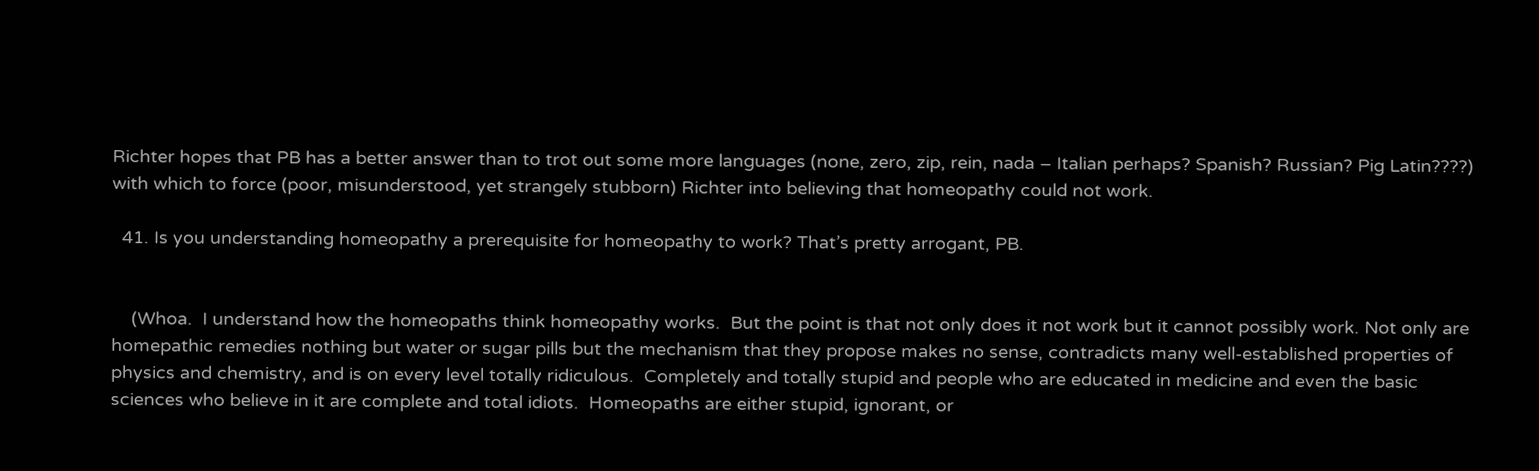Richter hopes that PB has a better answer than to trot out some more languages (none, zero, zip, rein, nada – Italian perhaps? Spanish? Russian? Pig Latin????) with which to force (poor, misunderstood, yet strangely stubborn) Richter into believing that homeopathy could not work.

  41. Is you understanding homeopathy a prerequisite for homeopathy to work? That’s pretty arrogant, PB.


    (Whoa.  I understand how the homeopaths think homeopathy works.  But the point is that not only does it not work but it cannot possibly work. Not only are homepathic remedies nothing but water or sugar pills but the mechanism that they propose makes no sense, contradicts many well-established properties of physics and chemistry, and is on every level totally ridiculous.  Completely and totally stupid and people who are educated in medicine and even the basic sciences who believe in it are complete and total idiots.  Homeopaths are either stupid, ignorant, or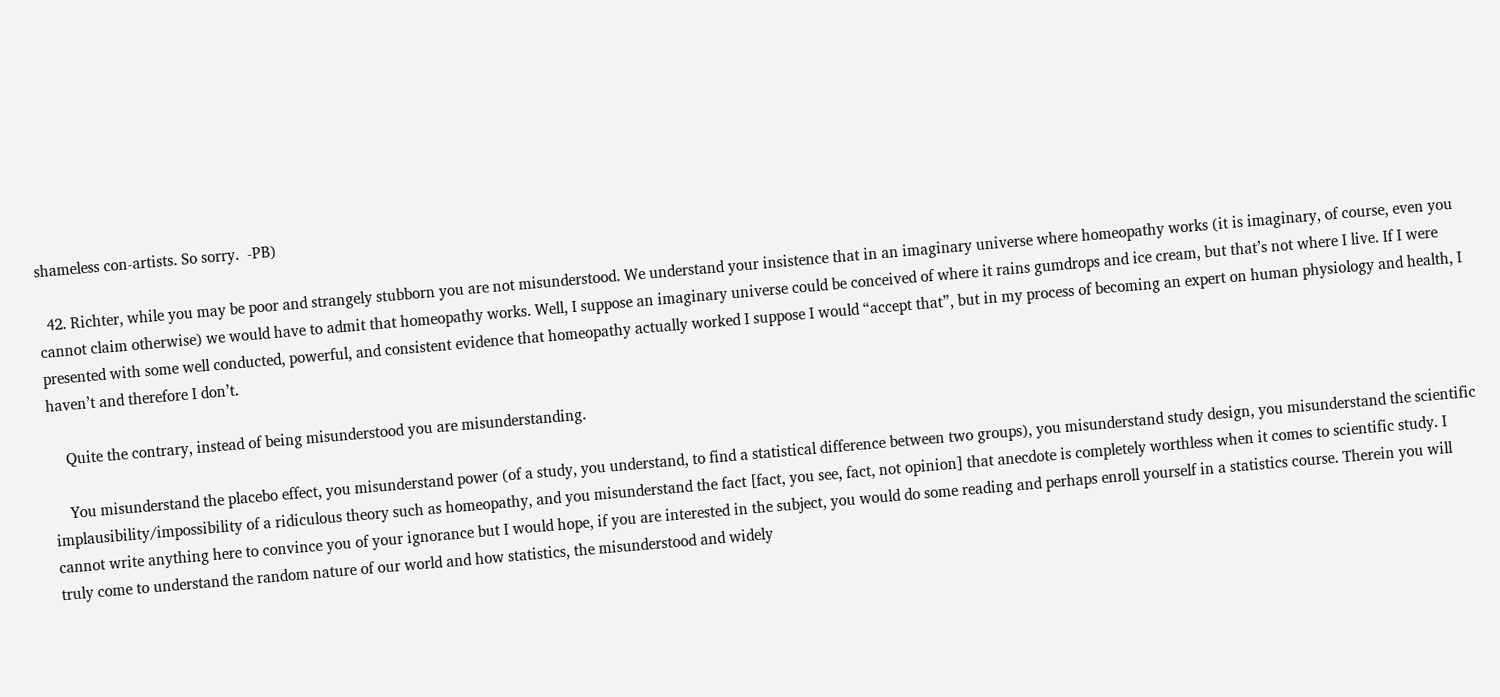shameless con-artists. So sorry.  -PB)

  42. Richter, while you may be poor and strangely stubborn you are not misunderstood. We understand your insistence that in an imaginary universe where homeopathy works (it is imaginary, of course, even you cannot claim otherwise) we would have to admit that homeopathy works. Well, I suppose an imaginary universe could be conceived of where it rains gumdrops and ice cream, but that’s not where I live. If I were presented with some well conducted, powerful, and consistent evidence that homeopathy actually worked I suppose I would “accept that”, but in my process of becoming an expert on human physiology and health, I haven’t and therefore I don’t.

    Quite the contrary, instead of being misunderstood you are misunderstanding.

    You misunderstand the placebo effect, you misunderstand power (of a study, you understand, to find a statistical difference between two groups), you misunderstand study design, you misunderstand the scientific implausibility/impossibility of a ridiculous theory such as homeopathy, and you misunderstand the fact [fact, you see, fact, not opinion] that anecdote is completely worthless when it comes to scientific study. I cannot write anything here to convince you of your ignorance but I would hope, if you are interested in the subject, you would do some reading and perhaps enroll yourself in a statistics course. Therein you will truly come to understand the random nature of our world and how statistics, the misunderstood and widely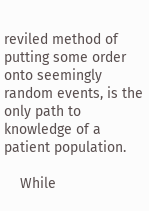reviled method of putting some order onto seemingly random events, is the only path to knowledge of a patient population.

    While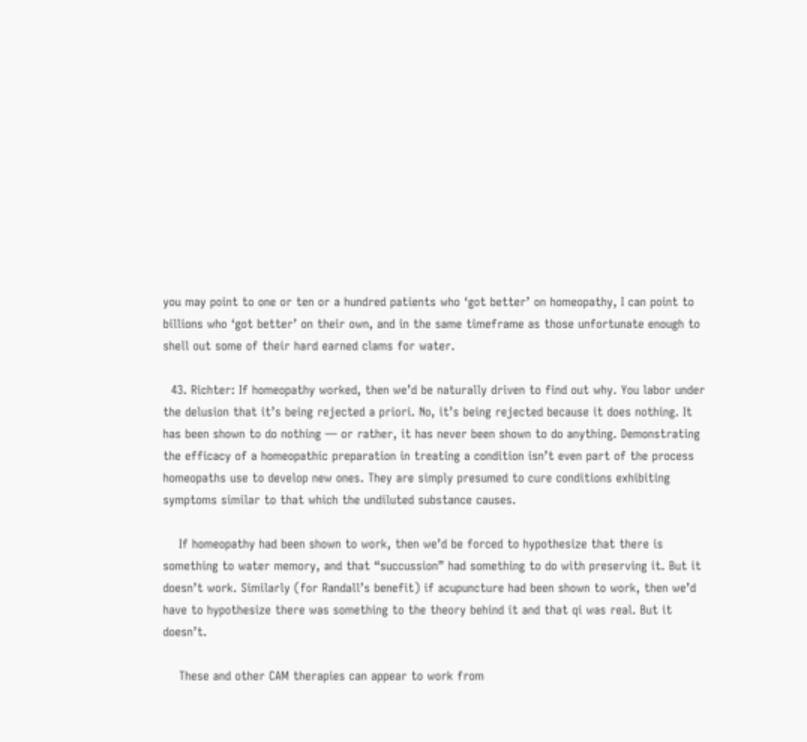you may point to one or ten or a hundred patients who ‘got better’ on homeopathy, I can point to billions who ‘got better’ on their own, and in the same timeframe as those unfortunate enough to shell out some of their hard earned clams for water.

  43. Richter: If homeopathy worked, then we’d be naturally driven to find out why. You labor under the delusion that it’s being rejected a priori. No, it’s being rejected because it does nothing. It has been shown to do nothing — or rather, it has never been shown to do anything. Demonstrating the efficacy of a homeopathic preparation in treating a condition isn’t even part of the process homeopaths use to develop new ones. They are simply presumed to cure conditions exhibiting symptoms similar to that which the undiluted substance causes.

    If homeopathy had been shown to work, then we’d be forced to hypothesize that there is something to water memory, and that “succussion” had something to do with preserving it. But it doesn’t work. Similarly (for Randall’s benefit) if acupuncture had been shown to work, then we’d have to hypothesize there was something to the theory behind it and that qi was real. But it doesn’t.

    These and other CAM therapies can appear to work from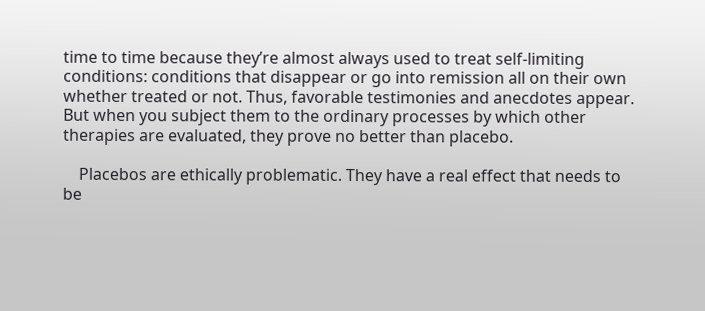time to time because they’re almost always used to treat self-limiting conditions: conditions that disappear or go into remission all on their own whether treated or not. Thus, favorable testimonies and anecdotes appear. But when you subject them to the ordinary processes by which other therapies are evaluated, they prove no better than placebo.

    Placebos are ethically problematic. They have a real effect that needs to be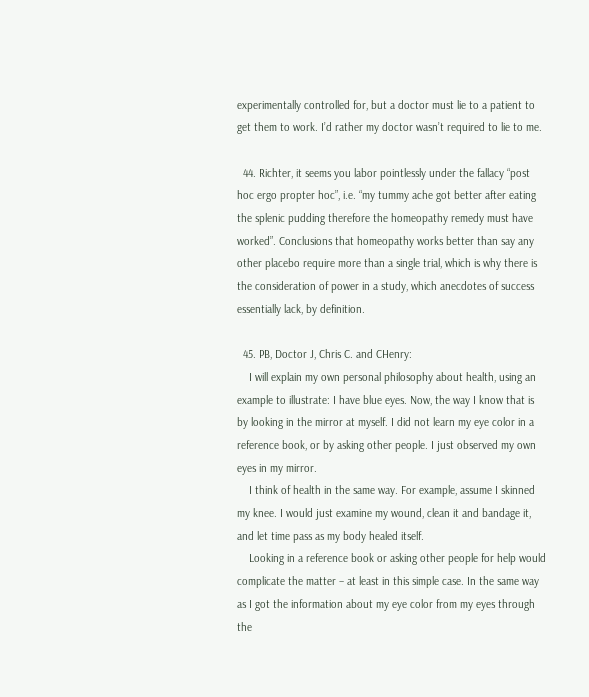experimentally controlled for, but a doctor must lie to a patient to get them to work. I’d rather my doctor wasn’t required to lie to me.

  44. Richter, it seems you labor pointlessly under the fallacy “post hoc ergo propter hoc”, i.e. “my tummy ache got better after eating the splenic pudding therefore the homeopathy remedy must have worked”. Conclusions that homeopathy works better than say any other placebo require more than a single trial, which is why there is the consideration of power in a study, which anecdotes of success essentially lack, by definition.

  45. PB, Doctor J, Chris C. and CHenry:
    I will explain my own personal philosophy about health, using an example to illustrate: I have blue eyes. Now, the way I know that is by looking in the mirror at myself. I did not learn my eye color in a reference book, or by asking other people. I just observed my own eyes in my mirror.
    I think of health in the same way. For example, assume I skinned my knee. I would just examine my wound, clean it and bandage it, and let time pass as my body healed itself.
    Looking in a reference book or asking other people for help would complicate the matter – at least in this simple case. In the same way as I got the information about my eye color from my eyes through the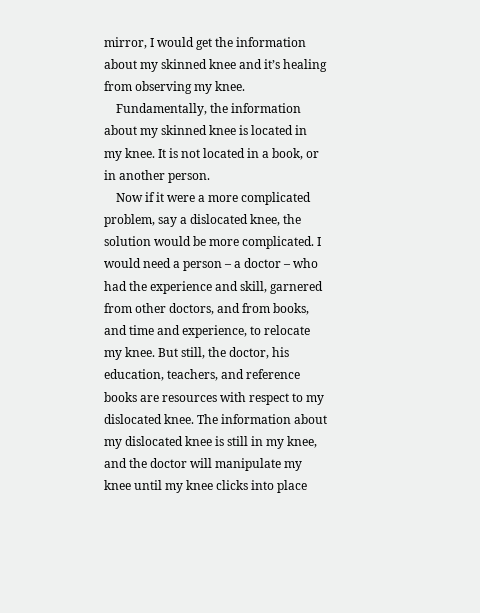mirror, I would get the information about my skinned knee and it’s healing from observing my knee.
    Fundamentally, the information about my skinned knee is located in my knee. It is not located in a book, or in another person.
    Now if it were a more complicated problem, say a dislocated knee, the solution would be more complicated. I would need a person – a doctor – who had the experience and skill, garnered from other doctors, and from books, and time and experience, to relocate my knee. But still, the doctor, his education, teachers, and reference books are resources with respect to my dislocated knee. The information about my dislocated knee is still in my knee, and the doctor will manipulate my knee until my knee clicks into place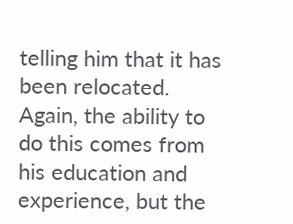telling him that it has been relocated. Again, the ability to do this comes from his education and experience, but the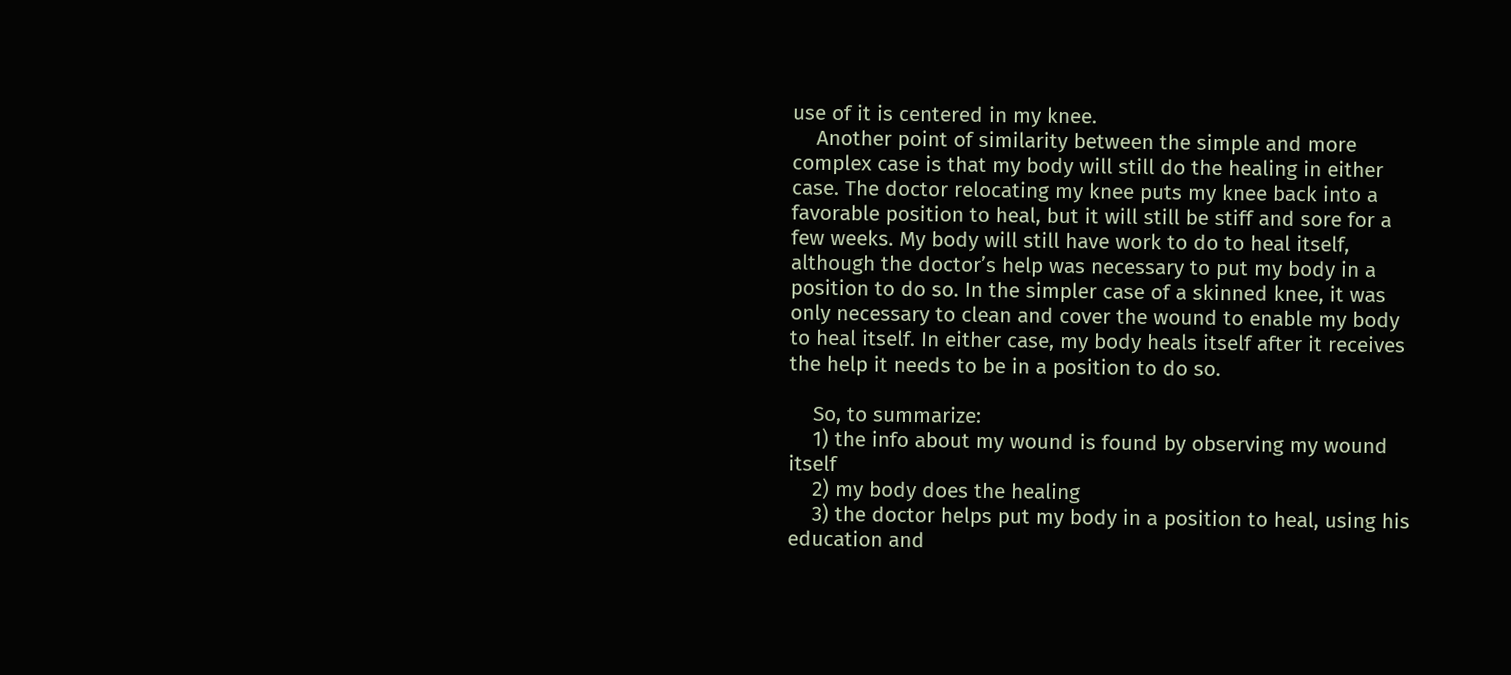use of it is centered in my knee.
    Another point of similarity between the simple and more complex case is that my body will still do the healing in either case. The doctor relocating my knee puts my knee back into a favorable position to heal, but it will still be stiff and sore for a few weeks. My body will still have work to do to heal itself, although the doctor’s help was necessary to put my body in a position to do so. In the simpler case of a skinned knee, it was only necessary to clean and cover the wound to enable my body to heal itself. In either case, my body heals itself after it receives the help it needs to be in a position to do so.

    So, to summarize:
    1) the info about my wound is found by observing my wound itself
    2) my body does the healing
    3) the doctor helps put my body in a position to heal, using his education and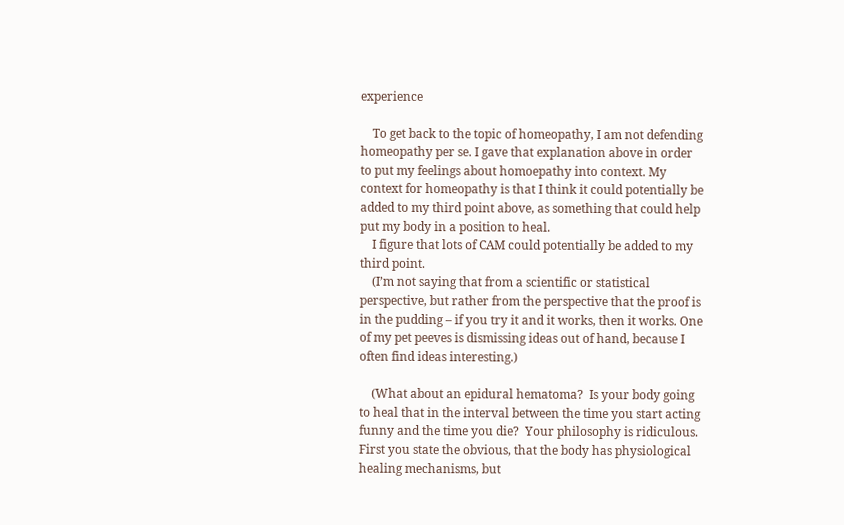experience

    To get back to the topic of homeopathy, I am not defending homeopathy per se. I gave that explanation above in order to put my feelings about homoepathy into context. My context for homeopathy is that I think it could potentially be added to my third point above, as something that could help put my body in a position to heal.
    I figure that lots of CAM could potentially be added to my third point.
    (I’m not saying that from a scientific or statistical perspective, but rather from the perspective that the proof is in the pudding – if you try it and it works, then it works. One of my pet peeves is dismissing ideas out of hand, because I often find ideas interesting.)

    (What about an epidural hematoma?  Is your body going to heal that in the interval between the time you start acting funny and the time you die?  Your philosophy is ridiculous.  First you state the obvious, that the body has physiological healing mechanisms, but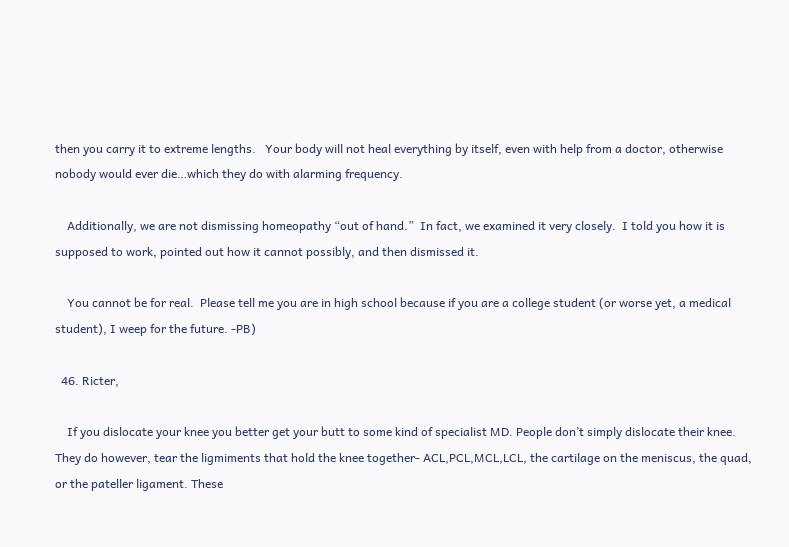then you carry it to extreme lengths.   Your body will not heal everything by itself, even with help from a doctor, otherwise nobody would ever die…which they do with alarming frequency.

    Additionally, we are not dismissing homeopathy “out of hand.”  In fact, we examined it very closely.  I told you how it is supposed to work, pointed out how it cannot possibly, and then dismissed it.

    You cannot be for real.  Please tell me you are in high school because if you are a college student (or worse yet, a medical student), I weep for the future. -PB)

  46. Ricter,

    If you dislocate your knee you better get your butt to some kind of specialist MD. People don’t simply dislocate their knee. They do however, tear the ligmiments that hold the knee together- ACL,PCL,MCL,LCL, the cartilage on the meniscus, the quad, or the pateller ligament. These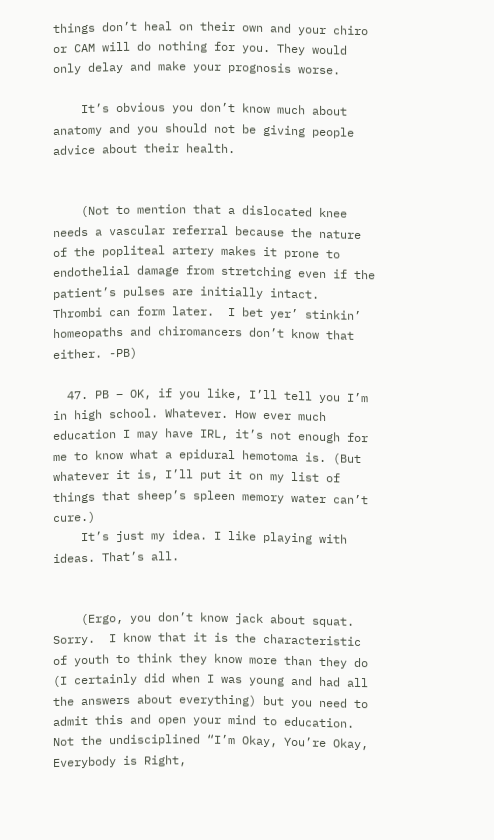things don’t heal on their own and your chiro or CAM will do nothing for you. They would only delay and make your prognosis worse.

    It’s obvious you don’t know much about anatomy and you should not be giving people advice about their health.


    (Not to mention that a dislocated knee needs a vascular referral because the nature of the popliteal artery makes it prone to endothelial damage from stretching even if the patient’s pulses are initially intact.  Thrombi can form later.  I bet yer’ stinkin’ homeopaths and chiromancers don’t know that either. -PB)

  47. PB – OK, if you like, I’ll tell you I’m in high school. Whatever. How ever much education I may have IRL, it’s not enough for me to know what a epidural hemotoma is. (But whatever it is, I’ll put it on my list of things that sheep’s spleen memory water can’t cure.)
    It’s just my idea. I like playing with ideas. That’s all.


    (Ergo, you don’t know jack about squat.  Sorry.  I know that it is the characteristic of youth to think they know more than they do (I certainly did when I was young and had all the answers about everything) but you need to admit this and open your mind to education.  Not the undisciplined “I’m Okay, You’re Okay, Everybody is Right,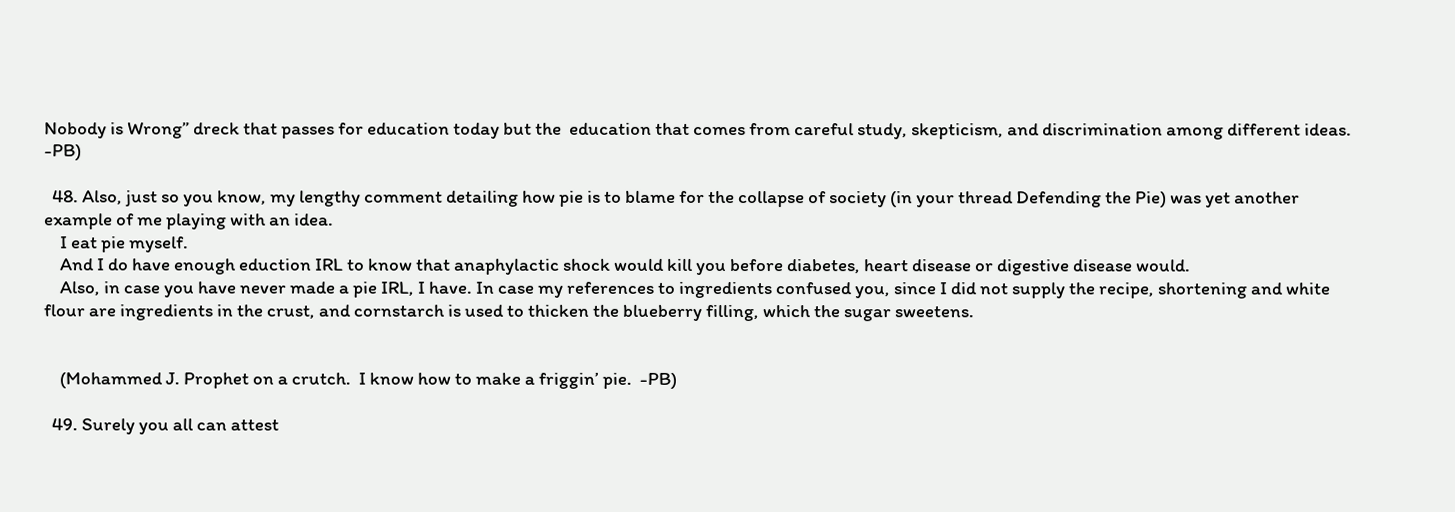Nobody is Wrong” dreck that passes for education today but the  education that comes from careful study, skepticism, and discrimination among different ideas. -PB)

  48. Also, just so you know, my lengthy comment detailing how pie is to blame for the collapse of society (in your thread Defending the Pie) was yet another example of me playing with an idea.
    I eat pie myself.
    And I do have enough eduction IRL to know that anaphylactic shock would kill you before diabetes, heart disease or digestive disease would.
    Also, in case you have never made a pie IRL, I have. In case my references to ingredients confused you, since I did not supply the recipe, shortening and white flour are ingredients in the crust, and cornstarch is used to thicken the blueberry filling, which the sugar sweetens.


    (Mohammed J. Prophet on a crutch.  I know how to make a friggin’ pie.  -PB)

  49. Surely you all can attest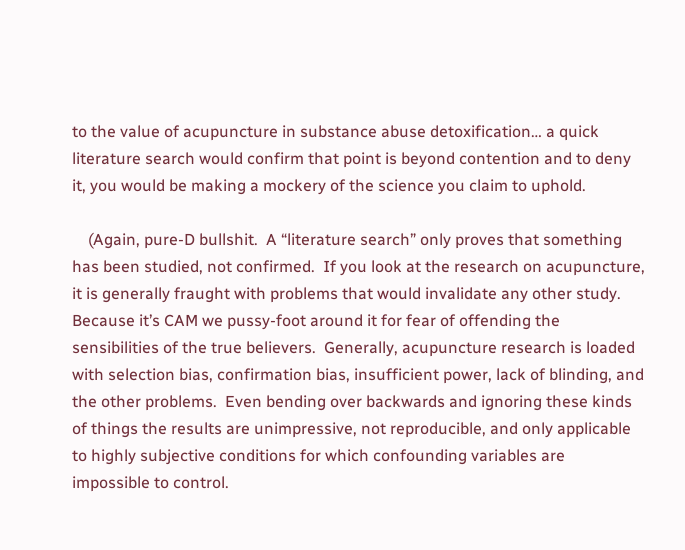to the value of acupuncture in substance abuse detoxification… a quick literature search would confirm that point is beyond contention and to deny it, you would be making a mockery of the science you claim to uphold.

    (Again, pure-D bullshit.  A “literature search” only proves that something has been studied, not confirmed.  If you look at the research on acupuncture, it is generally fraught with problems that would invalidate any other study.  Because it’s CAM we pussy-foot around it for fear of offending the sensibilities of the true believers.  Generally, acupuncture research is loaded with selection bias, confirmation bias, insufficient power, lack of blinding, and the other problems.  Even bending over backwards and ignoring these kinds of things the results are unimpressive, not reproducible, and only applicable to highly subjective conditions for which confounding variables are impossible to control.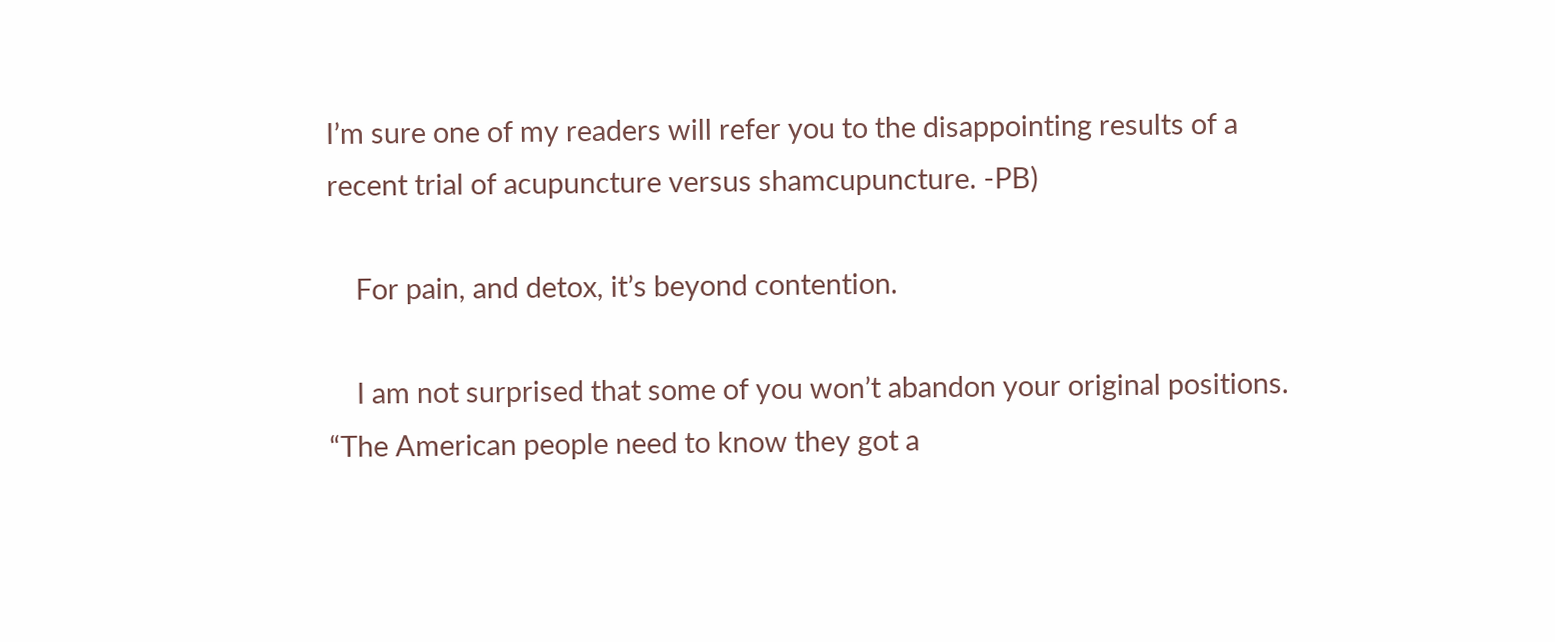I’m sure one of my readers will refer you to the disappointing results of a recent trial of acupuncture versus shamcupuncture. -PB)

    For pain, and detox, it’s beyond contention.

    I am not surprised that some of you won’t abandon your original positions. “The American people need to know they got a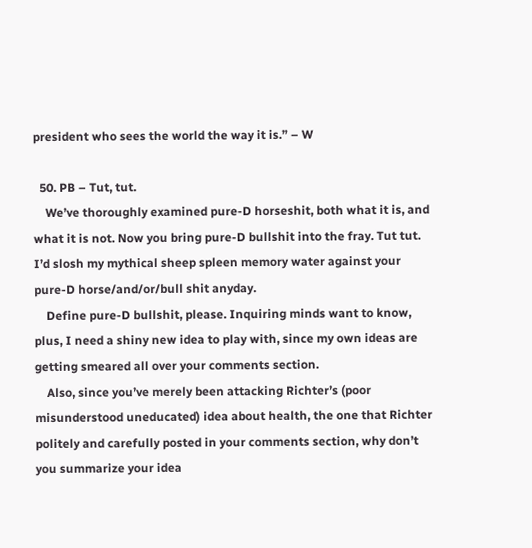president who sees the world the way it is.” – W

  50. PB – Tut, tut.
    We’ve thoroughly examined pure-D horseshit, both what it is, and what it is not. Now you bring pure-D bullshit into the fray. Tut tut. I’d slosh my mythical sheep spleen memory water against your pure-D horse/and/or/bull shit anyday.
    Define pure-D bullshit, please. Inquiring minds want to know, plus, I need a shiny new idea to play with, since my own ideas are getting smeared all over your comments section.
    Also, since you’ve merely been attacking Richter’s (poor misunderstood uneducated) idea about health, the one that Richter politely and carefully posted in your comments section, why don’t you summarize your idea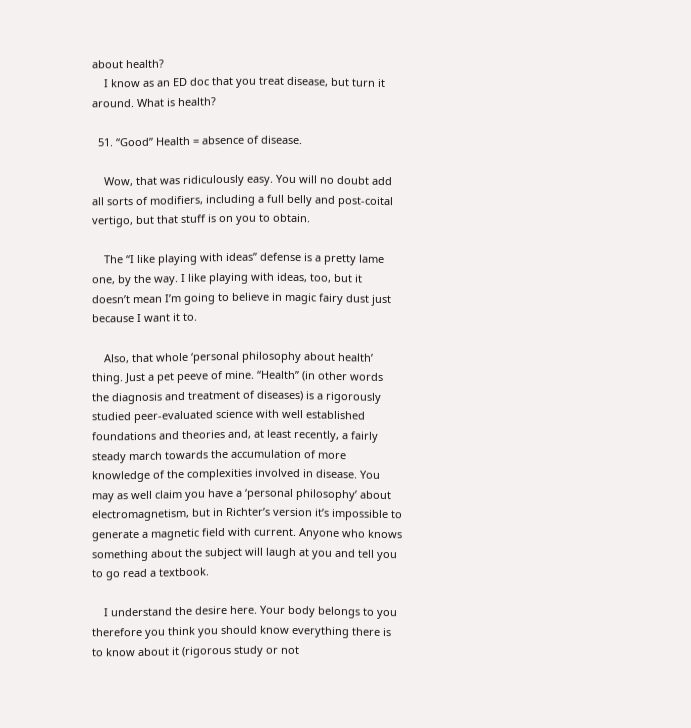about health?
    I know as an ED doc that you treat disease, but turn it around. What is health?

  51. “Good” Health = absence of disease.

    Wow, that was ridiculously easy. You will no doubt add all sorts of modifiers, including a full belly and post-coital vertigo, but that stuff is on you to obtain.

    The “I like playing with ideas” defense is a pretty lame one, by the way. I like playing with ideas, too, but it doesn’t mean I’m going to believe in magic fairy dust just because I want it to.

    Also, that whole ‘personal philosophy about health’ thing. Just a pet peeve of mine. “Health” (in other words the diagnosis and treatment of diseases) is a rigorously studied peer-evaluated science with well established foundations and theories and, at least recently, a fairly steady march towards the accumulation of more knowledge of the complexities involved in disease. You may as well claim you have a ‘personal philosophy’ about electromagnetism, but in Richter’s version it’s impossible to generate a magnetic field with current. Anyone who knows something about the subject will laugh at you and tell you to go read a textbook.

    I understand the desire here. Your body belongs to you therefore you think you should know everything there is to know about it (rigorous study or not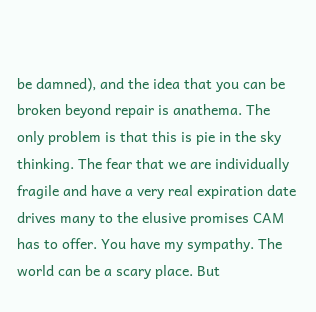be damned), and the idea that you can be broken beyond repair is anathema. The only problem is that this is pie in the sky thinking. The fear that we are individually fragile and have a very real expiration date drives many to the elusive promises CAM has to offer. You have my sympathy. The world can be a scary place. But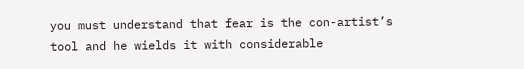you must understand that fear is the con-artist’s tool and he wields it with considerable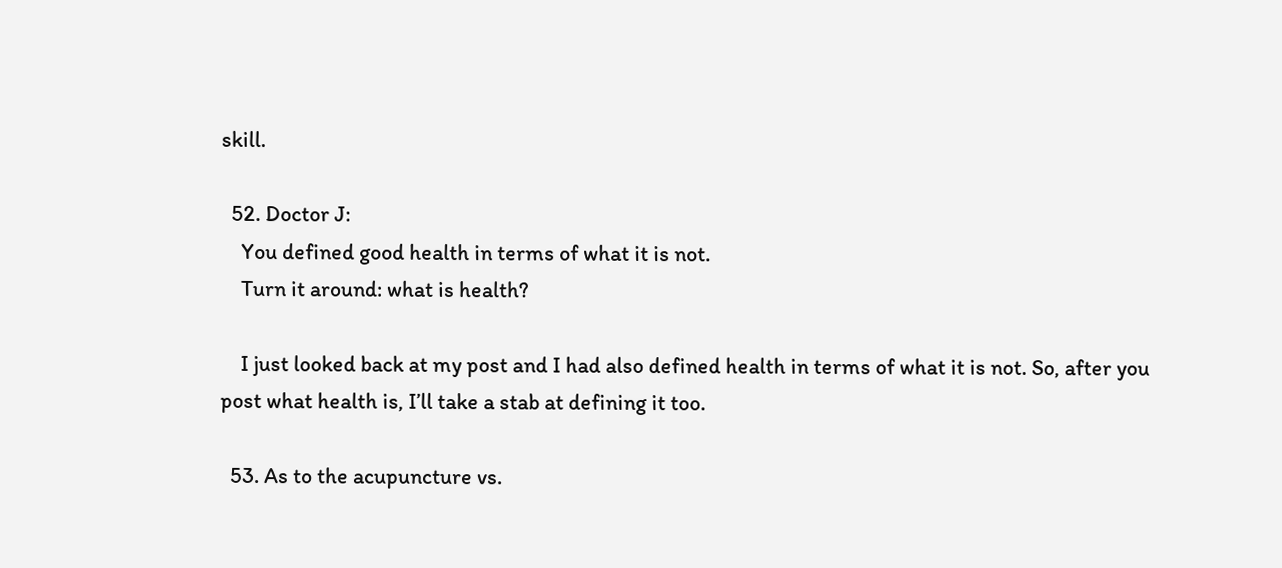skill.

  52. Doctor J:
    You defined good health in terms of what it is not.
    Turn it around: what is health?

    I just looked back at my post and I had also defined health in terms of what it is not. So, after you post what health is, I’ll take a stab at defining it too.

  53. As to the acupuncture vs.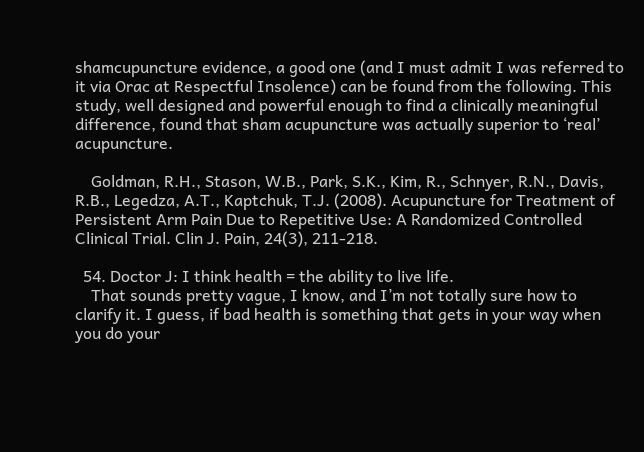shamcupuncture evidence, a good one (and I must admit I was referred to it via Orac at Respectful Insolence) can be found from the following. This study, well designed and powerful enough to find a clinically meaningful difference, found that sham acupuncture was actually superior to ‘real’ acupuncture.

    Goldman, R.H., Stason, W.B., Park, S.K., Kim, R., Schnyer, R.N., Davis, R.B., Legedza, A.T., Kaptchuk, T.J. (2008). Acupuncture for Treatment of Persistent Arm Pain Due to Repetitive Use: A Randomized Controlled Clinical Trial. Clin J. Pain, 24(3), 211-218.

  54. Doctor J: I think health = the ability to live life.
    That sounds pretty vague, I know, and I’m not totally sure how to clarify it. I guess, if bad health is something that gets in your way when you do your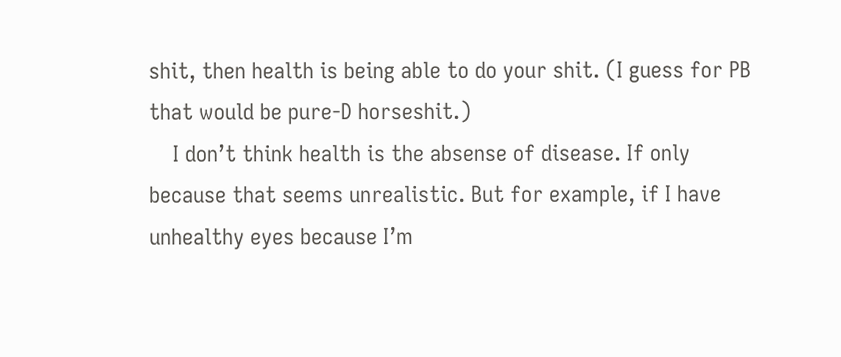shit, then health is being able to do your shit. (I guess for PB that would be pure-D horseshit.)
    I don’t think health is the absense of disease. If only because that seems unrealistic. But for example, if I have unhealthy eyes because I’m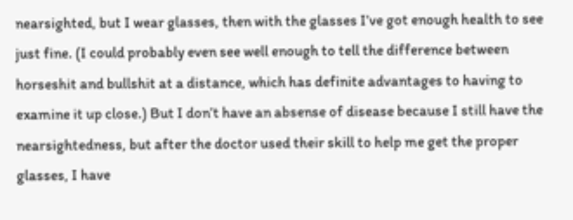nearsighted, but I wear glasses, then with the glasses I’ve got enough health to see just fine. (I could probably even see well enough to tell the difference between horseshit and bullshit at a distance, which has definite advantages to having to examine it up close.) But I don’t have an absense of disease because I still have the nearsightedness, but after the doctor used their skill to help me get the proper glasses, I have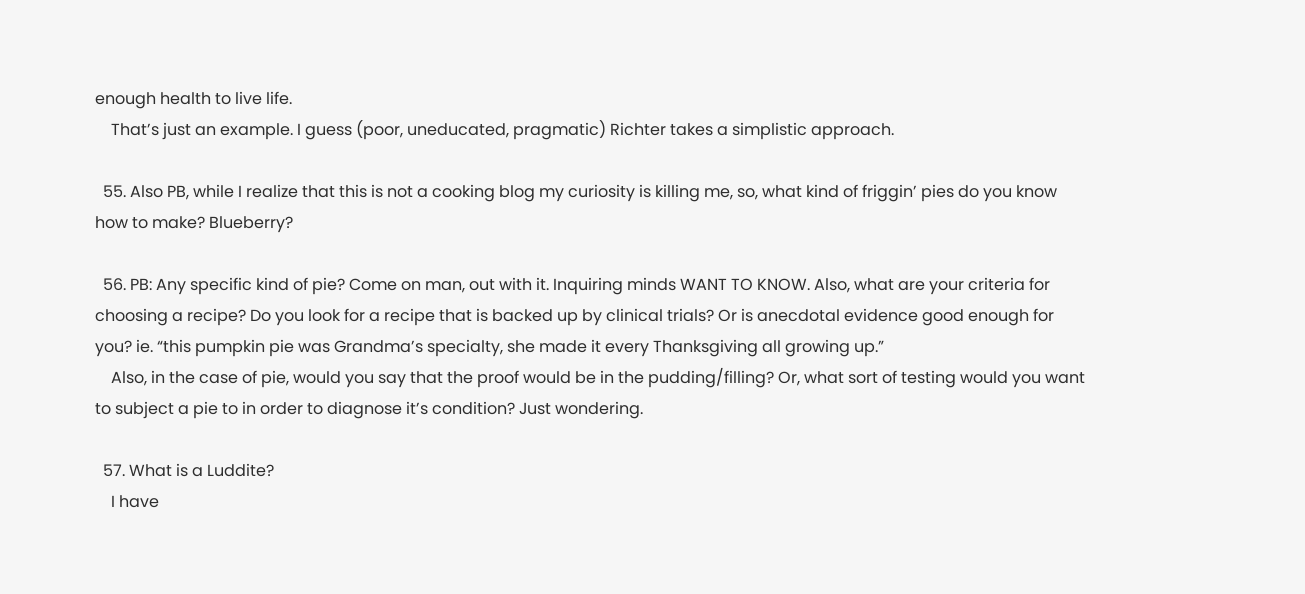enough health to live life.
    That’s just an example. I guess (poor, uneducated, pragmatic) Richter takes a simplistic approach.

  55. Also PB, while I realize that this is not a cooking blog my curiosity is killing me, so, what kind of friggin’ pies do you know how to make? Blueberry?

  56. PB: Any specific kind of pie? Come on man, out with it. Inquiring minds WANT TO KNOW. Also, what are your criteria for choosing a recipe? Do you look for a recipe that is backed up by clinical trials? Or is anecdotal evidence good enough for you? ie. “this pumpkin pie was Grandma’s specialty, she made it every Thanksgiving all growing up.”
    Also, in the case of pie, would you say that the proof would be in the pudding/filling? Or, what sort of testing would you want to subject a pie to in order to diagnose it’s condition? Just wondering.

  57. What is a Luddite?
    I have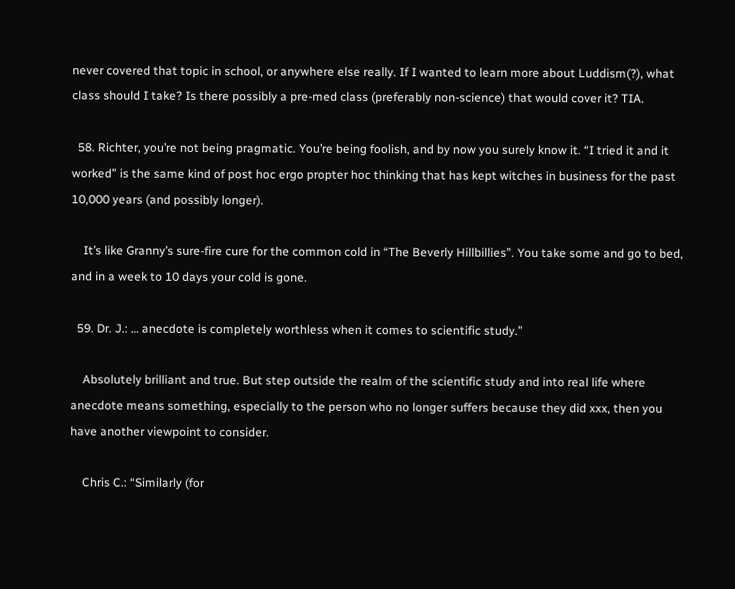never covered that topic in school, or anywhere else really. If I wanted to learn more about Luddism(?), what class should I take? Is there possibly a pre-med class (preferably non-science) that would cover it? TIA.

  58. Richter, you’re not being pragmatic. You’re being foolish, and by now you surely know it. “I tried it and it worked” is the same kind of post hoc ergo propter hoc thinking that has kept witches in business for the past 10,000 years (and possibly longer).

    It’s like Granny’s sure-fire cure for the common cold in “The Beverly Hillbillies”. You take some and go to bed, and in a week to 10 days your cold is gone.

  59. Dr. J.: … anecdote is completely worthless when it comes to scientific study.”

    Absolutely brilliant and true. But step outside the realm of the scientific study and into real life where anecdote means something, especially to the person who no longer suffers because they did xxx, then you have another viewpoint to consider.

    Chris C.: “Similarly (for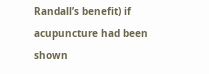Randall’s benefit) if acupuncture had been shown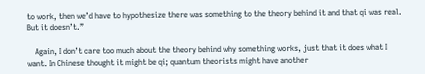to work, then we’d have to hypothesize there was something to the theory behind it and that qi was real. But it doesn’t.”

    Again, I don’t care too much about the theory behind why something works, just that it does what I want. In Chinese thought it might be qi; quantum theorists might have another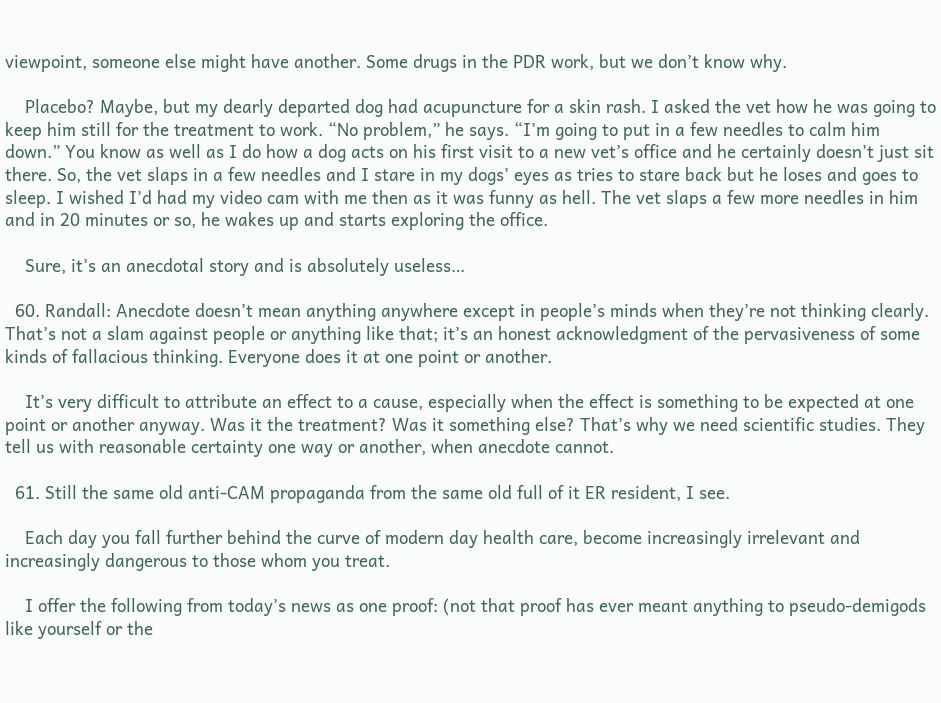viewpoint, someone else might have another. Some drugs in the PDR work, but we don’t know why.

    Placebo? Maybe, but my dearly departed dog had acupuncture for a skin rash. I asked the vet how he was going to keep him still for the treatment to work. “No problem,” he says. “I’m going to put in a few needles to calm him down.” You know as well as I do how a dog acts on his first visit to a new vet’s office and he certainly doesn’t just sit there. So, the vet slaps in a few needles and I stare in my dogs’ eyes as tries to stare back but he loses and goes to sleep. I wished I’d had my video cam with me then as it was funny as hell. The vet slaps a few more needles in him and in 20 minutes or so, he wakes up and starts exploring the office.

    Sure, it’s an anecdotal story and is absolutely useless…

  60. Randall: Anecdote doesn’t mean anything anywhere except in people’s minds when they’re not thinking clearly. That’s not a slam against people or anything like that; it’s an honest acknowledgment of the pervasiveness of some kinds of fallacious thinking. Everyone does it at one point or another.

    It’s very difficult to attribute an effect to a cause, especially when the effect is something to be expected at one point or another anyway. Was it the treatment? Was it something else? That’s why we need scientific studies. They tell us with reasonable certainty one way or another, when anecdote cannot.

  61. Still the same old anti-CAM propaganda from the same old full of it ER resident, I see.

    Each day you fall further behind the curve of modern day health care, become increasingly irrelevant and increasingly dangerous to those whom you treat.

    I offer the following from today’s news as one proof: (not that proof has ever meant anything to pseudo-demigods like yourself or the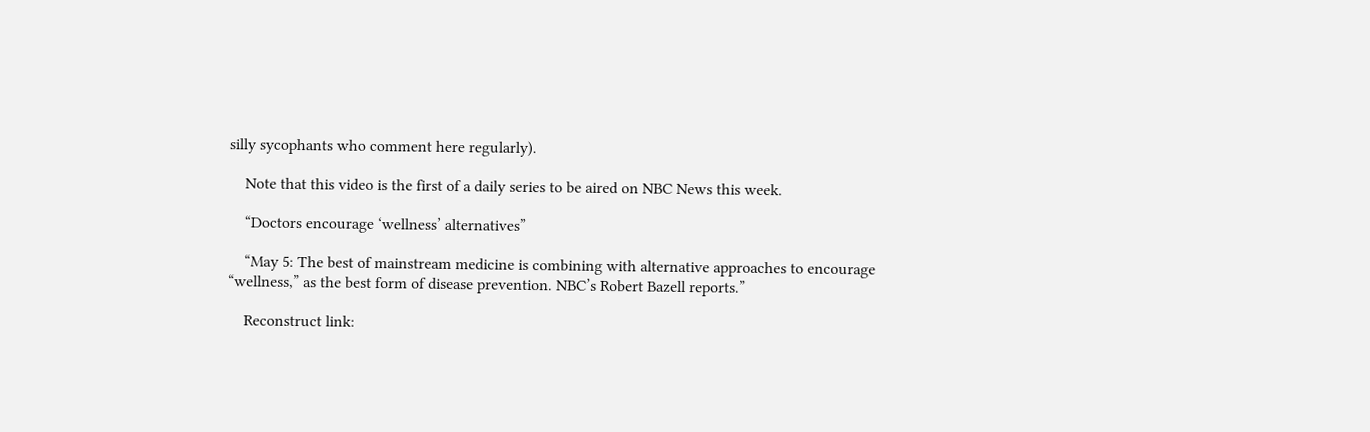silly sycophants who comment here regularly).

    Note that this video is the first of a daily series to be aired on NBC News this week.

    “Doctors encourage ‘wellness’ alternatives”

    “May 5: The best of mainstream medicine is combining with alternative approaches to encourage “wellness,” as the best form of disease prevention. NBC’s Robert Bazell reports.”

    Reconstruct link: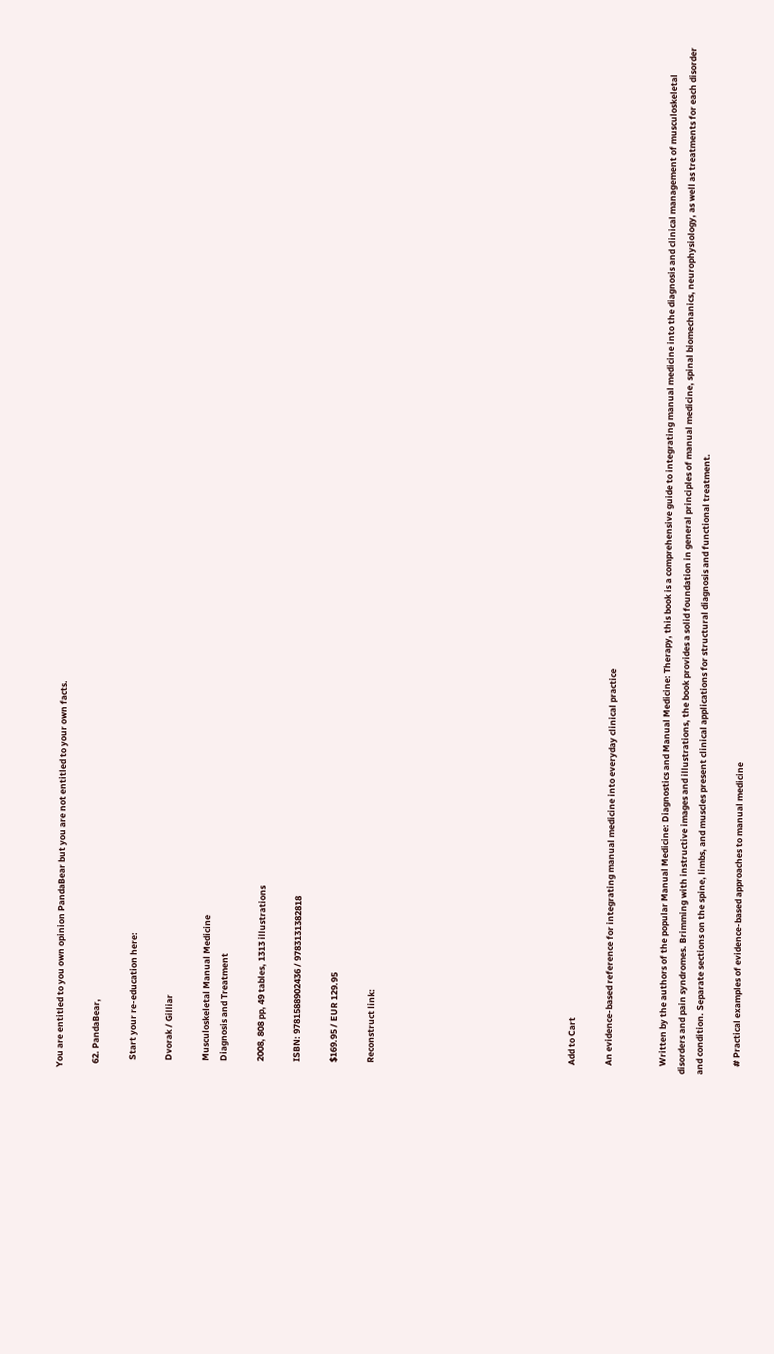You are entitled to you own opinion PandaBear but you are not entitled to your own facts.

  62. PandaBear,

    Start your re-education here:

    Dvorak / Gilliar

    Musculoskeletal Manual Medicine
    Diagnosis and Treatment

    2008, 808 pp, 49 tables, 1313 illustrations

    ISBN: 9781588902436 / 9783131382818

    $169.95 / EUR 129.95

    Reconstruct link:










    Add to Cart

    An evidence-based reference for integrating manual medicine into everyday clinical practice


    Written by the authors of the popular Manual Medicine: Diagnostics and Manual Medicine: Therapy, this book is a comprehensive guide to integrating manual medicine into the diagnosis and clinical management of musculoskeletal disorders and pain syndromes. Brimming with instructive images and illustrations, the book provides a solid foundation in general principles of manual medicine, spinal biomechanics, neurophysiology, as well as treatments for each disorder and condition. Separate sections on the spine, limbs, and muscles present clinical applications for structural diagnosis and functional treatment.

    # Practical examples of evidence-based approaches to manual medicine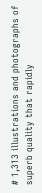# 1,313 illustrations and photographs of superb quality that rapidly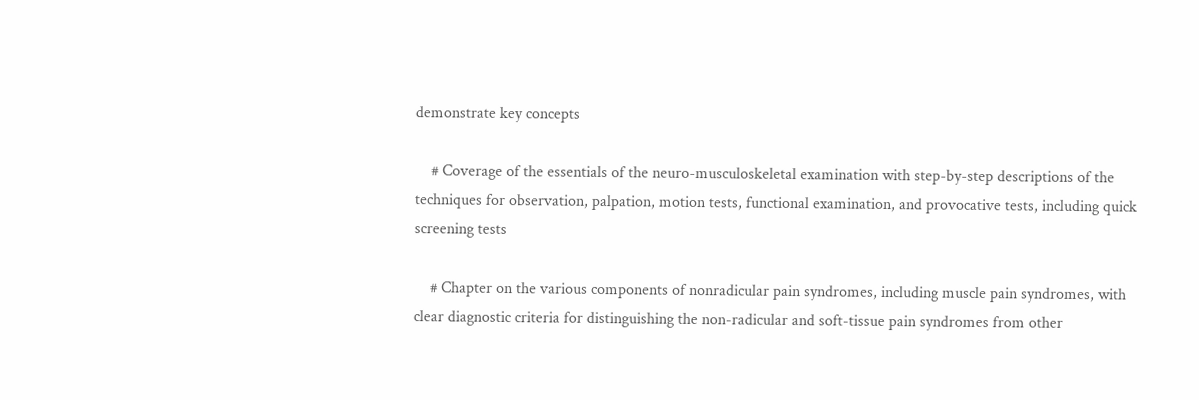demonstrate key concepts

    # Coverage of the essentials of the neuro-musculoskeletal examination with step-by-step descriptions of the techniques for observation, palpation, motion tests, functional examination, and provocative tests, including quick screening tests

    # Chapter on the various components of nonradicular pain syndromes, including muscle pain syndromes, with clear diagnostic criteria for distinguishing the non-radicular and soft-tissue pain syndromes from other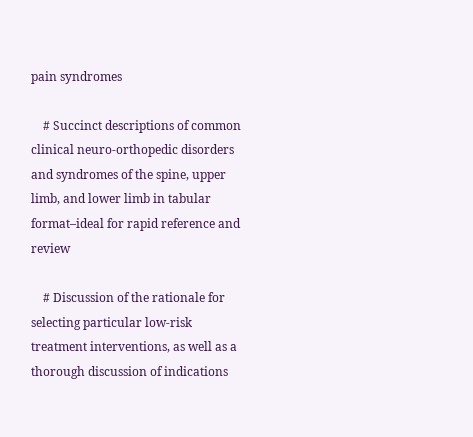pain syndromes

    # Succinct descriptions of common clinical neuro-orthopedic disorders and syndromes of the spine, upper limb, and lower limb in tabular format–ideal for rapid reference and review

    # Discussion of the rationale for selecting particular low-risk treatment interventions, as well as a thorough discussion of indications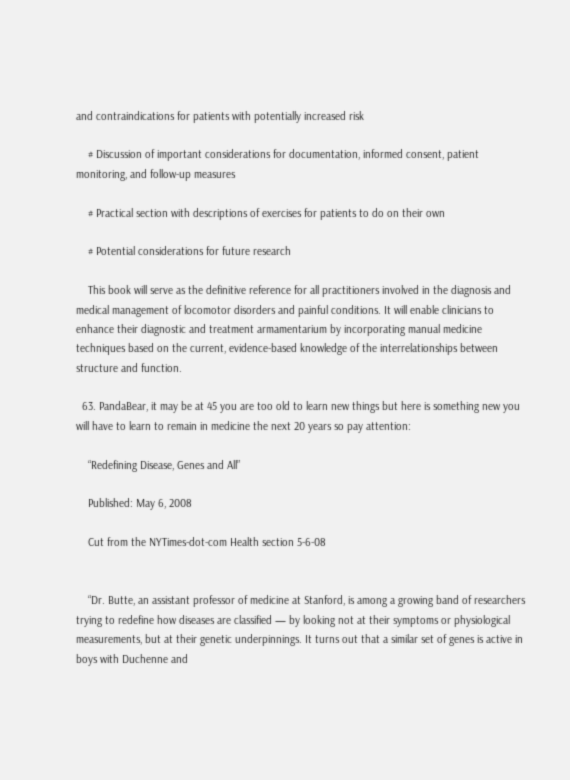and contraindications for patients with potentially increased risk

    # Discussion of important considerations for documentation, informed consent, patient monitoring, and follow-up measures

    # Practical section with descriptions of exercises for patients to do on their own

    # Potential considerations for future research

    This book will serve as the definitive reference for all practitioners involved in the diagnosis and medical management of locomotor disorders and painful conditions. It will enable clinicians to enhance their diagnostic and treatment armamentarium by incorporating manual medicine techniques based on the current, evidence-based knowledge of the interrelationships between structure and function.

  63. PandaBear, it may be at 45 you are too old to learn new things but here is something new you will have to learn to remain in medicine the next 20 years so pay attention:

    “Redefining Disease, Genes and All”

    Published: May 6, 2008

    Cut from the NYTimes-dot-com Health section 5-6-08


    “Dr. Butte, an assistant professor of medicine at Stanford, is among a growing band of researchers trying to redefine how diseases are classified — by looking not at their symptoms or physiological measurements, but at their genetic underpinnings. It turns out that a similar set of genes is active in boys with Duchenne and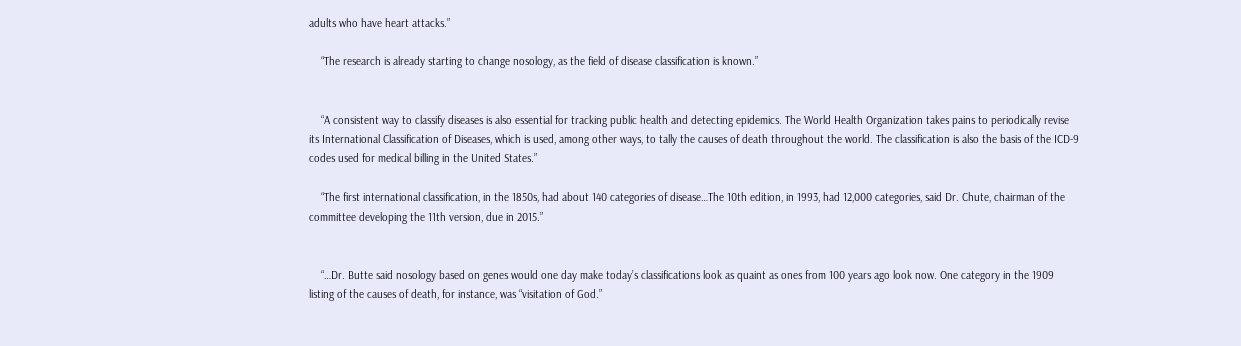adults who have heart attacks.”

    “The research is already starting to change nosology, as the field of disease classification is known.”


    “A consistent way to classify diseases is also essential for tracking public health and detecting epidemics. The World Health Organization takes pains to periodically revise its International Classification of Diseases, which is used, among other ways, to tally the causes of death throughout the world. The classification is also the basis of the ICD-9 codes used for medical billing in the United States.”

    “The first international classification, in the 1850s, had about 140 categories of disease…The 10th edition, in 1993, had 12,000 categories, said Dr. Chute, chairman of the committee developing the 11th version, due in 2015.”


    “…Dr. Butte said nosology based on genes would one day make today’s classifications look as quaint as ones from 100 years ago look now. One category in the 1909 listing of the causes of death, for instance, was “visitation of God.”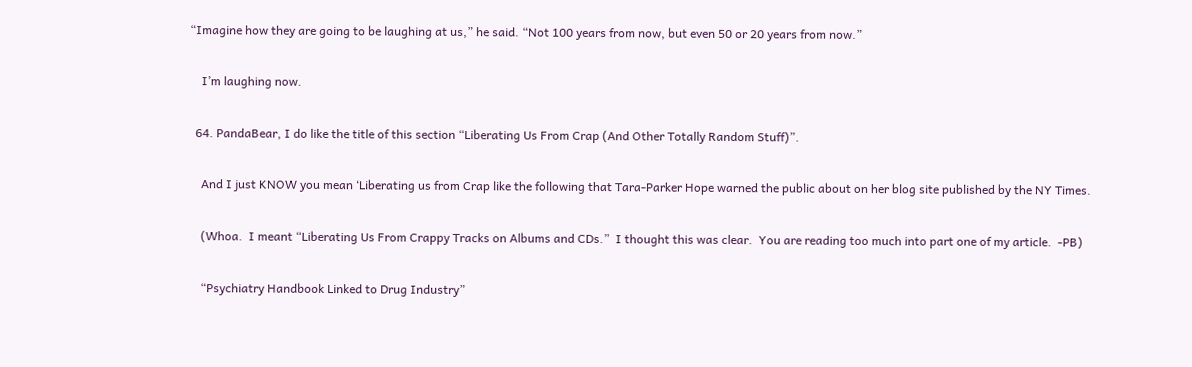“Imagine how they are going to be laughing at us,” he said. “Not 100 years from now, but even 50 or 20 years from now.”

    I’m laughing now.

  64. PandaBear, I do like the title of this section “Liberating Us From Crap (And Other Totally Random Stuff)”.

    And I just KNOW you mean ‘Liberating us from Crap like the following that Tara-Parker Hope warned the public about on her blog site published by the NY Times.

    (Whoa.  I meant “Liberating Us From Crappy Tracks on Albums and CDs.”  I thought this was clear.  You are reading too much into part one of my article.  -PB)

    “Psychiatry Handbook Linked to Drug Industry”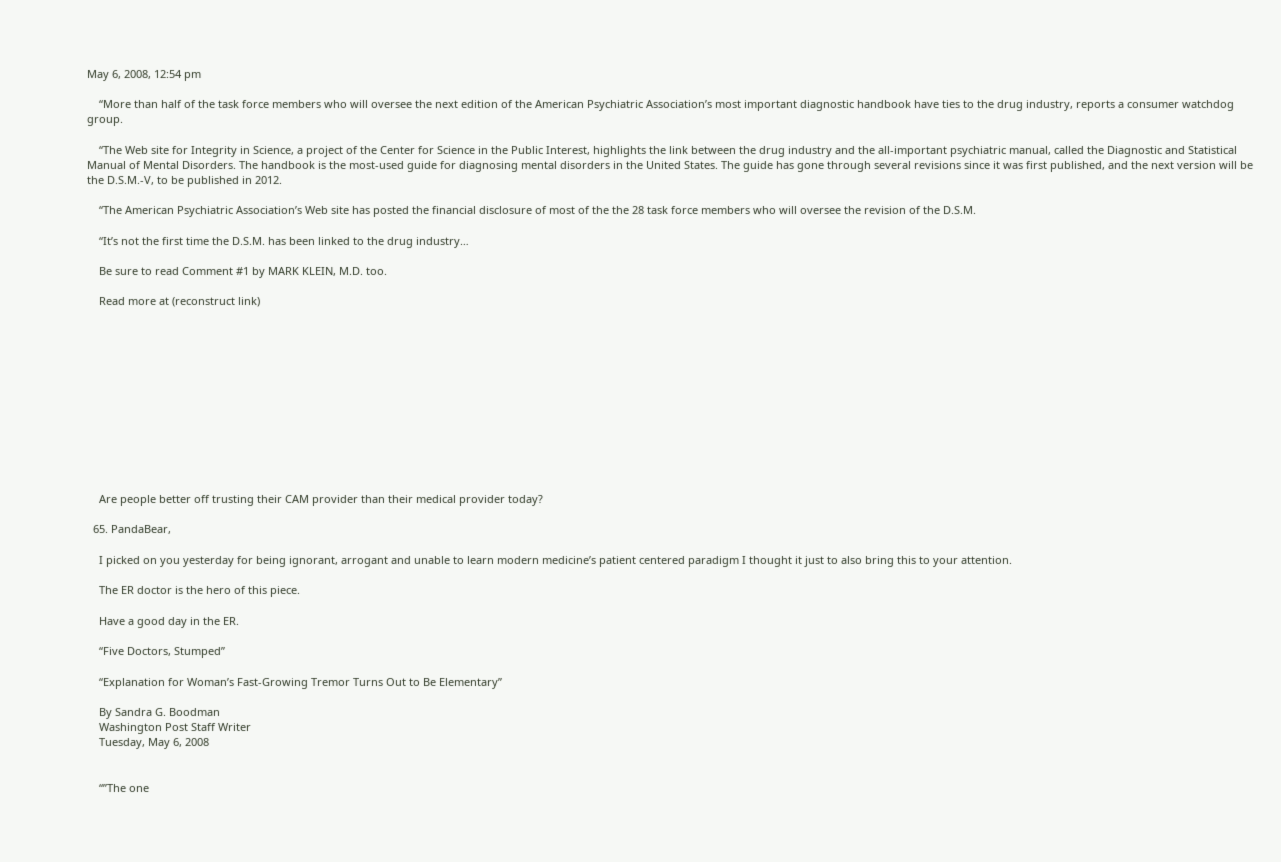May 6, 2008, 12:54 pm

    “More than half of the task force members who will oversee the next edition of the American Psychiatric Association’s most important diagnostic handbook have ties to the drug industry, reports a consumer watchdog group.

    “The Web site for Integrity in Science, a project of the Center for Science in the Public Interest, highlights the link between the drug industry and the all-important psychiatric manual, called the Diagnostic and Statistical Manual of Mental Disorders. The handbook is the most-used guide for diagnosing mental disorders in the United States. The guide has gone through several revisions since it was first published, and the next version will be the D.S.M.-V, to be published in 2012.

    “The American Psychiatric Association’s Web site has posted the financial disclosure of most of the the 28 task force members who will oversee the revision of the D.S.M.

    “It’s not the first time the D.S.M. has been linked to the drug industry…

    Be sure to read Comment #1 by MARK KLEIN, M.D. too.

    Read more at (reconstruct link)












    Are people better off trusting their CAM provider than their medical provider today?

  65. PandaBear,

    I picked on you yesterday for being ignorant, arrogant and unable to learn modern medicine’s patient centered paradigm I thought it just to also bring this to your attention.

    The ER doctor is the hero of this piece.

    Have a good day in the ER.

    “Five Doctors, Stumped”

    “Explanation for Woman’s Fast-Growing Tremor Turns Out to Be Elementary”

    By Sandra G. Boodman
    Washington Post Staff Writer
    Tuesday, May 6, 2008


    “”The one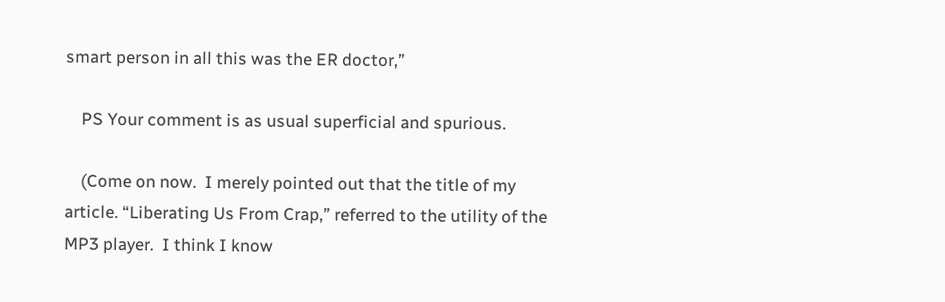smart person in all this was the ER doctor,”

    PS Your comment is as usual superficial and spurious.

    (Come on now.  I merely pointed out that the title of my article. “Liberating Us From Crap,” referred to the utility of the MP3 player.  I think I know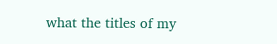what the titles of my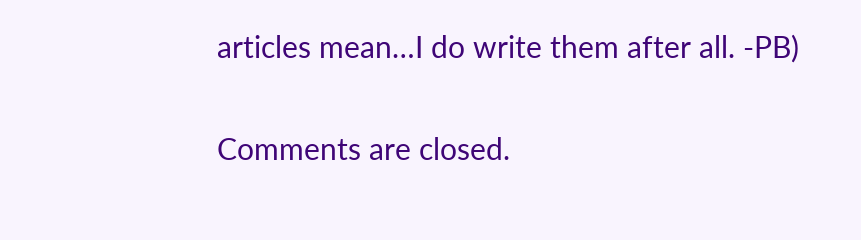articles mean…I do write them after all. -PB)

Comments are closed.